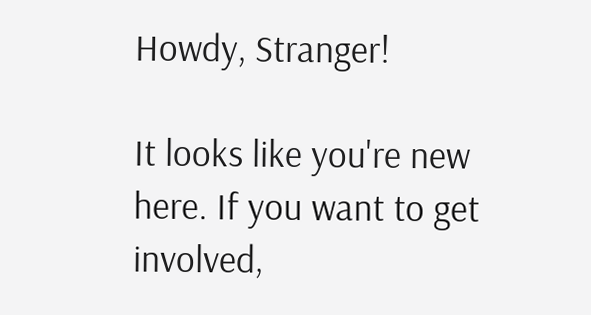Howdy, Stranger!

It looks like you're new here. If you want to get involved,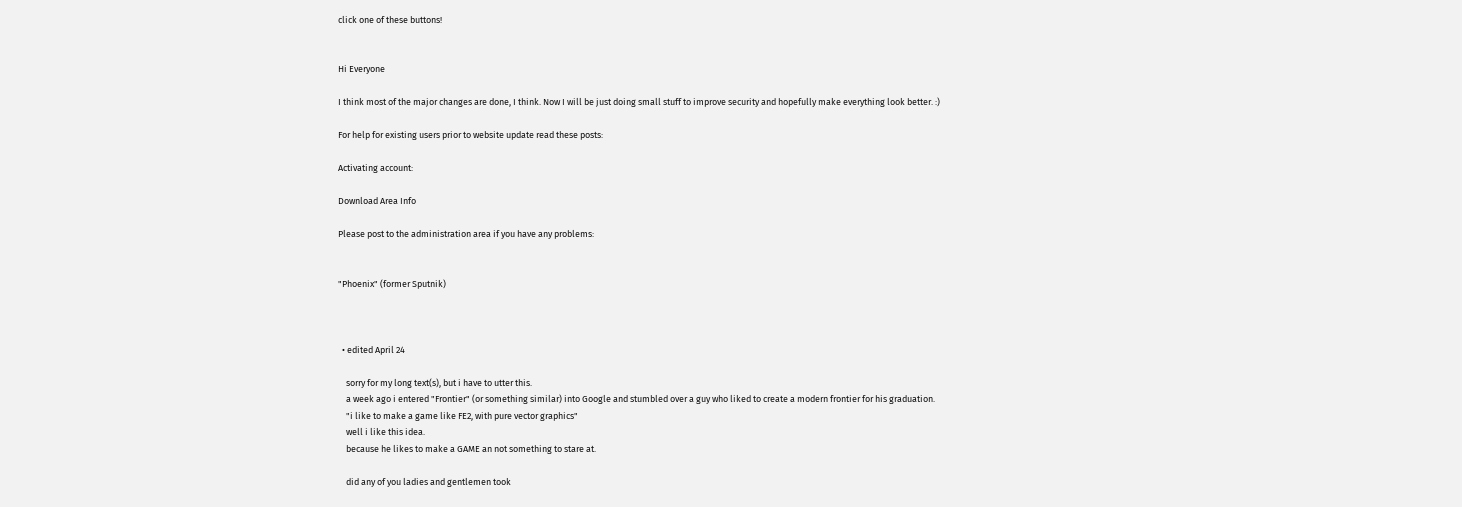click one of these buttons!


Hi Everyone

I think most of the major changes are done, I think. Now I will be just doing small stuff to improve security and hopefully make everything look better. :)

For help for existing users prior to website update read these posts:

Activating account:

Download Area Info

Please post to the administration area if you have any problems:


"Phoenix" (former Sputnik)



  • edited April 24

    sorry for my long text(s), but i have to utter this.
    a week ago i entered "Frontier" (or something similar) into Google and stumbled over a guy who liked to create a modern frontier for his graduation.
    "i like to make a game like FE2, with pure vector graphics"
    well i like this idea.
    because he likes to make a GAME an not something to stare at.

    did any of you ladies and gentlemen took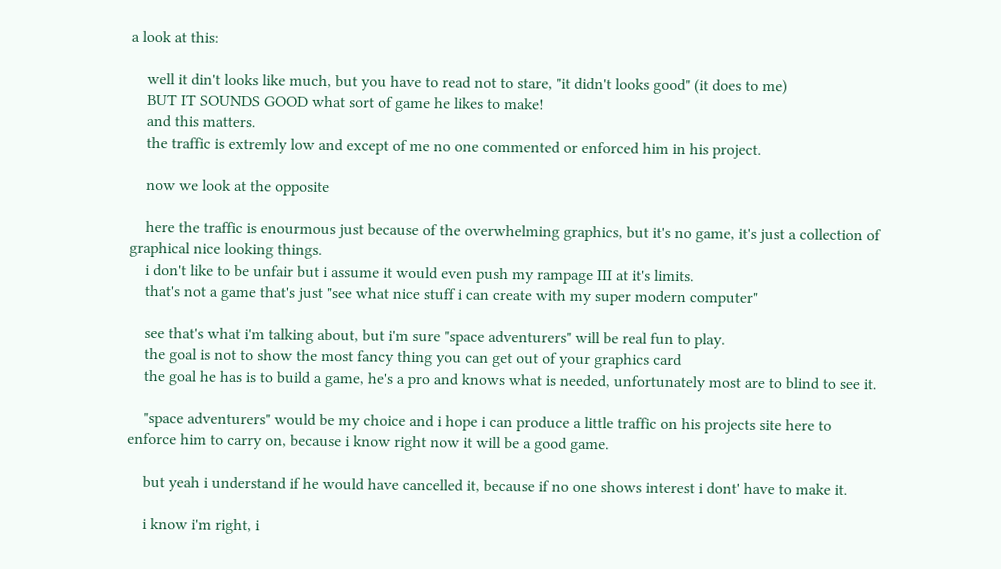a look at this:

    well it din't looks like much, but you have to read not to stare, "it didn't looks good" (it does to me)
    BUT IT SOUNDS GOOD what sort of game he likes to make!
    and this matters.
    the traffic is extremly low and except of me no one commented or enforced him in his project.

    now we look at the opposite

    here the traffic is enourmous just because of the overwhelming graphics, but it's no game, it's just a collection of graphical nice looking things.
    i don't like to be unfair but i assume it would even push my rampage III at it's limits.
    that's not a game that's just "see what nice stuff i can create with my super modern computer"

    see that's what i'm talking about, but i'm sure "space adventurers" will be real fun to play.
    the goal is not to show the most fancy thing you can get out of your graphics card
    the goal he has is to build a game, he's a pro and knows what is needed, unfortunately most are to blind to see it.

    "space adventurers" would be my choice and i hope i can produce a little traffic on his projects site here to enforce him to carry on, because i know right now it will be a good game.

    but yeah i understand if he would have cancelled it, because if no one shows interest i dont' have to make it.

    i know i'm right, i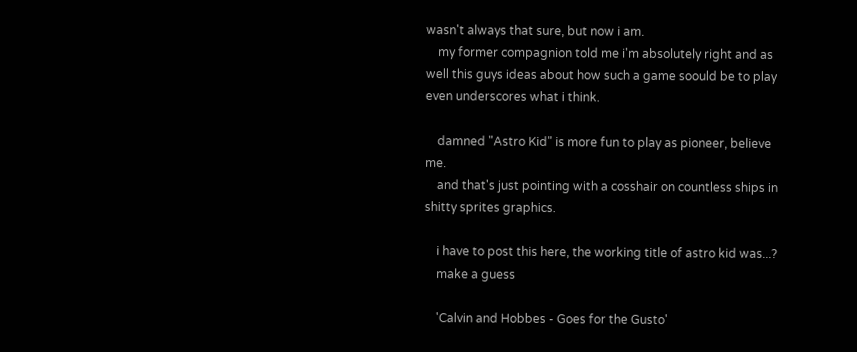wasn't always that sure, but now i am.
    my former compagnion told me i'm absolutely right and as well this guys ideas about how such a game soould be to play even underscores what i think.

    damned "Astro Kid" is more fun to play as pioneer, believe me.
    and that's just pointing with a cosshair on countless ships in shitty sprites graphics.

    i have to post this here, the working title of astro kid was...?
    make a guess

    'Calvin and Hobbes - Goes for the Gusto'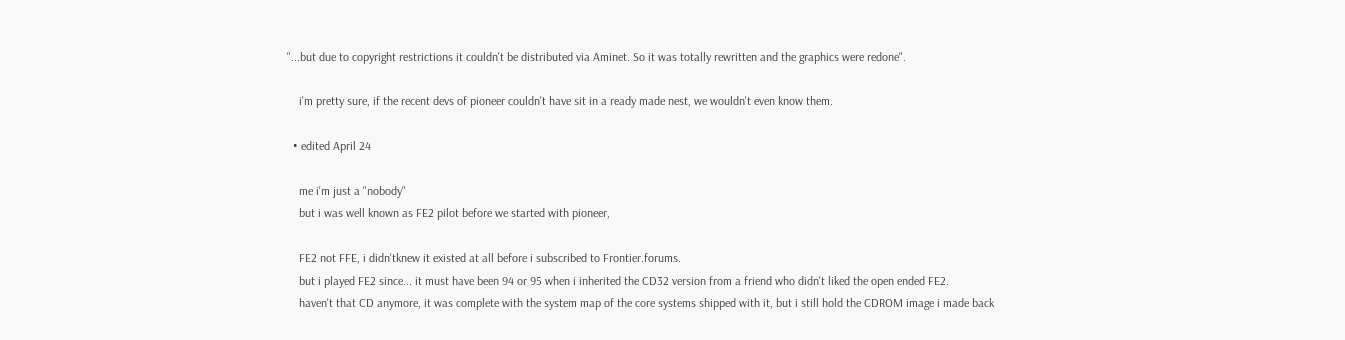"...but due to copyright restrictions it couldn't be distributed via Aminet. So it was totally rewritten and the graphics were redone".

    i'm pretty sure, if the recent devs of pioneer couldn't have sit in a ready made nest, we wouldn't even know them.

  • edited April 24

    me i'm just a "nobody"
    but i was well known as FE2 pilot before we started with pioneer,

    FE2 not FFE, i didn'tknew it existed at all before i subscribed to Frontier.forums.
    but i played FE2 since... it must have been 94 or 95 when i inherited the CD32 version from a friend who didn't liked the open ended FE2.
    haven't that CD anymore, it was complete with the system map of the core systems shipped with it, but i still hold the CDROM image i made back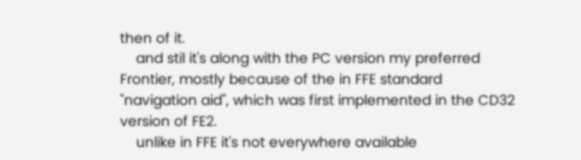then of it.
    and stil it's along with the PC version my preferred Frontier, mostly because of the in FFE standard "navigation aid", which was first implemented in the CD32 version of FE2.
    unlike in FFE it's not everywhere available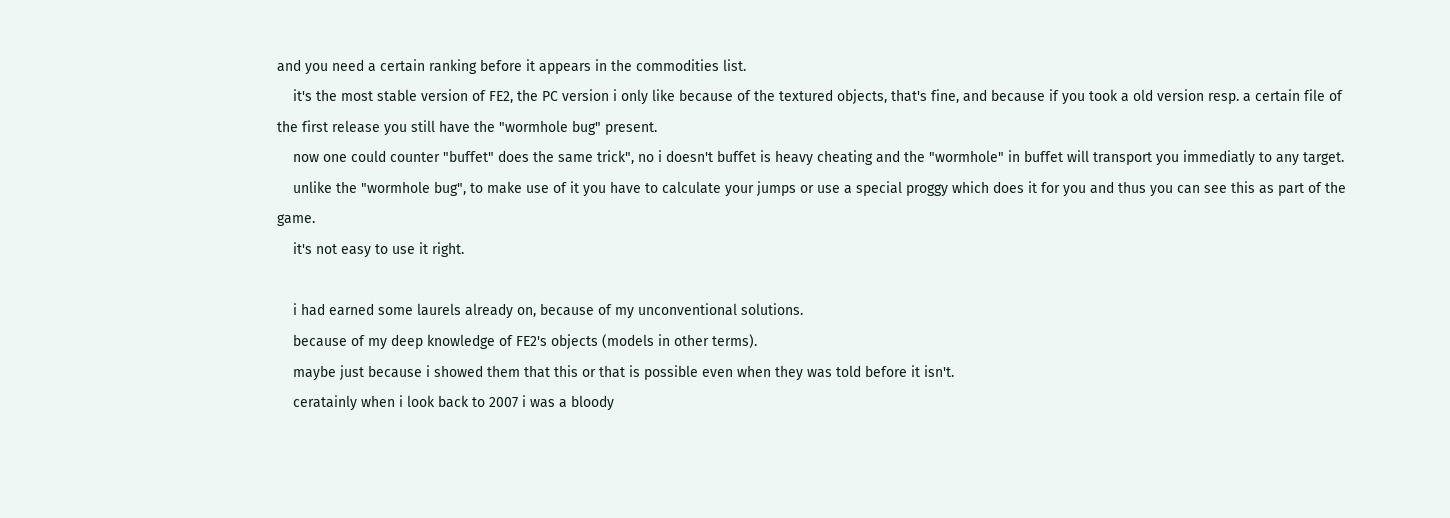and you need a certain ranking before it appears in the commodities list.
    it's the most stable version of FE2, the PC version i only like because of the textured objects, that's fine, and because if you took a old version resp. a certain file of the first release you still have the "wormhole bug" present.
    now one could counter "buffet" does the same trick", no i doesn't buffet is heavy cheating and the "wormhole" in buffet will transport you immediatly to any target.
    unlike the "wormhole bug", to make use of it you have to calculate your jumps or use a special proggy which does it for you and thus you can see this as part of the game.
    it's not easy to use it right.

    i had earned some laurels already on, because of my unconventional solutions.
    because of my deep knowledge of FE2's objects (models in other terms).
    maybe just because i showed them that this or that is possible even when they was told before it isn't.
    ceratainly when i look back to 2007 i was a bloody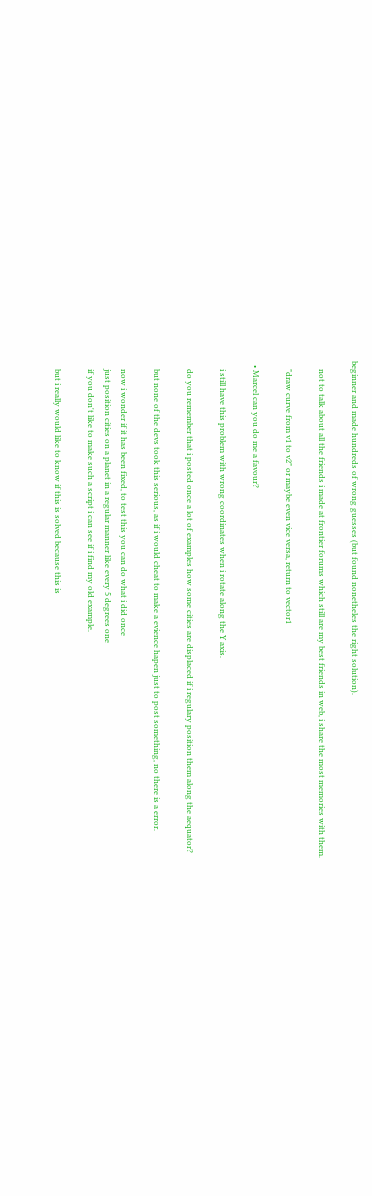beginner and made hundreds of wrong guesses (but found nonetheles the right solution).

    not to talk about all the friends i made at frontier forums which still are my best friends in web, i share the most memories with them.

    "draw curve from v1 to v2" or maybe even vice versa, return to vector1

  • Marcel can you do me a favour?

    i still have this problem with wrong coordinates when i rotate along the Y axis.

    do you remember that i posted once a lot of examples how some cities are displaced if i regulary position them along the aequator?

    but none of the devs took this serious, as if i would cheat to make a evience hapen just to post something, no there is a error.

    now i wonder if it has been fixed, to test this you can do what i did once
    just position cities on a planet in a regular manner like every 5 degrees one
    if you don't like to make such a script i can see if i find my old example.

    but i really would like to know if this is solved because this is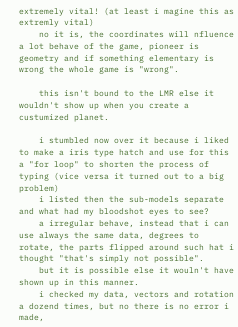extremely vital! (at least i magine this as extremly vital)
    no it is, the coordinates will nfluence a lot behave of the game, pioneer is geometry and if something elementary is wrong the whole game is "wrong".

    this isn't bound to the LMR else it wouldn't show up when you create a custumized planet.

    i stumbled now over it because i liked to make a iris type hatch and use for this a "for loop" to shorten the process of typing (vice versa it turned out to a big problem)
    i listed then the sub-models separate and what had my bloodshot eyes to see?
    a irregular behave, instead that i can use always the same data, degrees to rotate, the parts flipped around such hat i thought "that's simply not possible".
    but it is possible else it wouln't have shown up in this manner.
    i checked my data, vectors and rotation a dozend times, but no there is no error i made,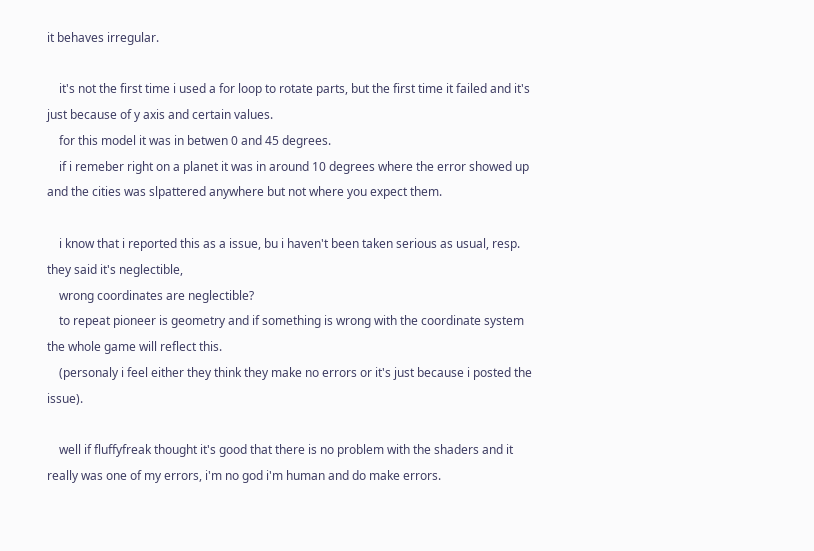it behaves irregular.

    it's not the first time i used a for loop to rotate parts, but the first time it failed and it's just because of y axis and certain values.
    for this model it was in betwen 0 and 45 degrees.
    if i remeber right on a planet it was in around 10 degrees where the error showed up and the cities was slpattered anywhere but not where you expect them.

    i know that i reported this as a issue, bu i haven't been taken serious as usual, resp. they said it's neglectible,
    wrong coordinates are neglectible?
    to repeat pioneer is geometry and if something is wrong with the coordinate system the whole game will reflect this.
    (personaly i feel either they think they make no errors or it's just because i posted the issue).

    well if fluffyfreak thought it's good that there is no problem with the shaders and it really was one of my errors, i'm no god i'm human and do make errors.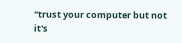"trust your computer but not it's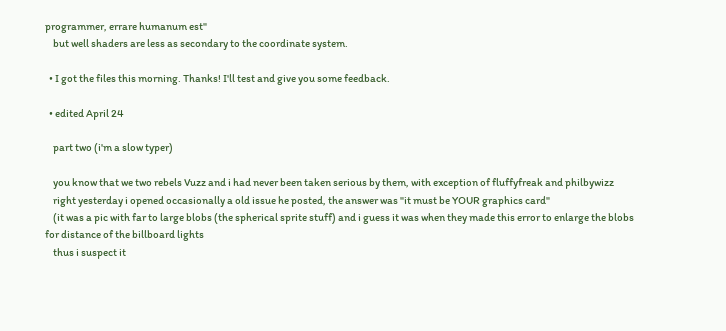programmer, errare humanum est"
    but well shaders are less as secondary to the coordinate system.

  • I got the files this morning. Thanks! I'll test and give you some feedback.

  • edited April 24

    part two (i'm a slow typer)

    you know that we two rebels Vuzz and i had never been taken serious by them, with exception of fluffyfreak and philbywizz
    right yesterday i opened occasionally a old issue he posted, the answer was "it must be YOUR graphics card"
    (it was a pic with far to large blobs (the spherical sprite stuff) and i guess it was when they made this error to enlarge the blobs for distance of the billboard lights
    thus i suspect it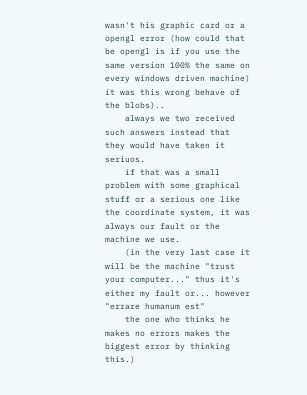wasn't his graphic card or a opengl error (how could that be opengl is if you use the same version 100% the same on every windows driven machine) it was this wrong behave of the blobs)..
    always we two received such answers instead that they would have taken it seriuos.
    if that was a small problem with some graphical stuff or a serious one like the coordinate system, it was always our fault or the machine we use.
    (in the very last case it will be the machine "trust your computer..." thus it's either my fault or... however "errare humanum est"
    the one who thinks he makes no errors makes the biggest error by thinking this.)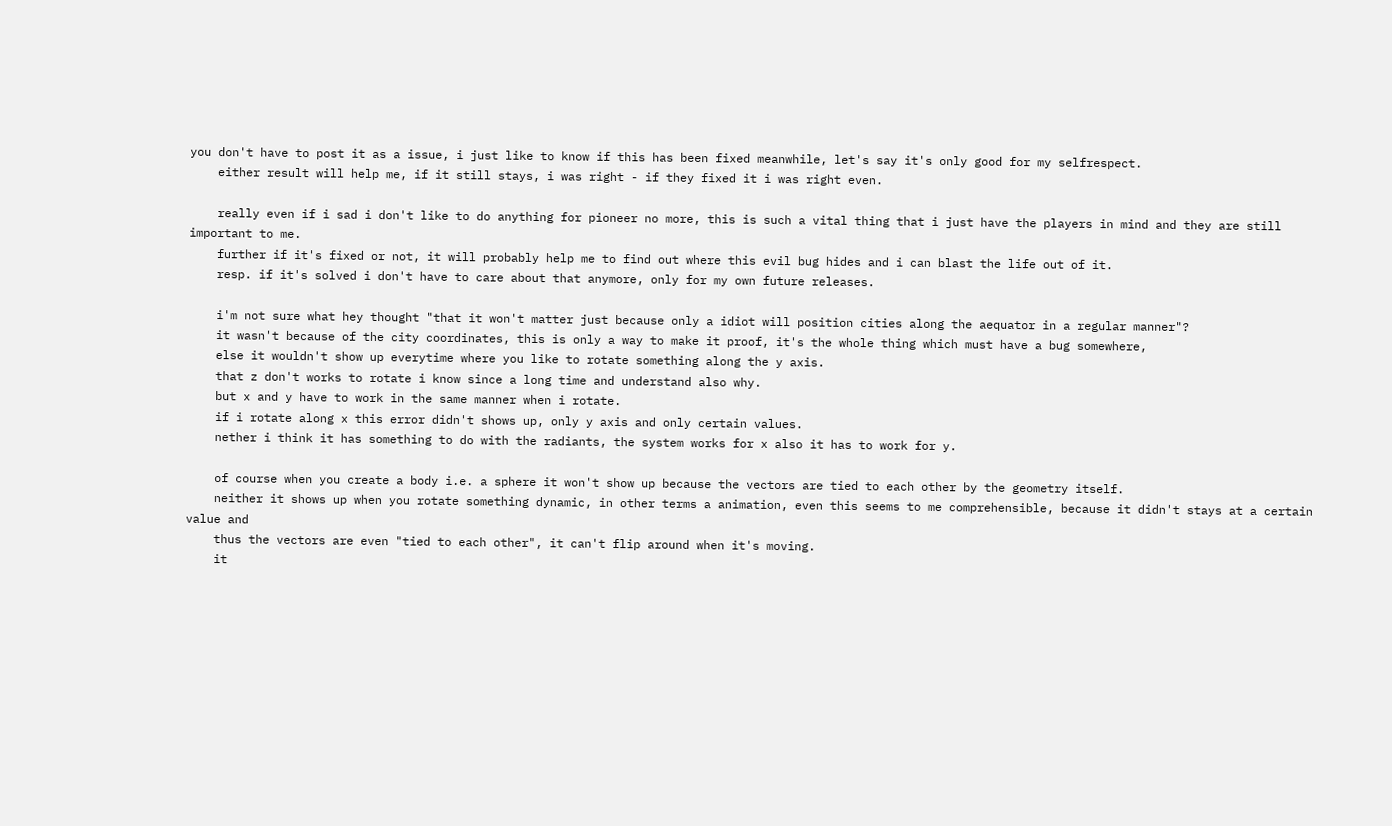you don't have to post it as a issue, i just like to know if this has been fixed meanwhile, let's say it's only good for my selfrespect.
    either result will help me, if it still stays, i was right - if they fixed it i was right even.

    really even if i sad i don't like to do anything for pioneer no more, this is such a vital thing that i just have the players in mind and they are still important to me.
    further if it's fixed or not, it will probably help me to find out where this evil bug hides and i can blast the life out of it.
    resp. if it's solved i don't have to care about that anymore, only for my own future releases.

    i'm not sure what hey thought "that it won't matter just because only a idiot will position cities along the aequator in a regular manner"?
    it wasn't because of the city coordinates, this is only a way to make it proof, it's the whole thing which must have a bug somewhere,
    else it wouldn't show up everytime where you like to rotate something along the y axis.
    that z don't works to rotate i know since a long time and understand also why.
    but x and y have to work in the same manner when i rotate.
    if i rotate along x this error didn't shows up, only y axis and only certain values.
    nether i think it has something to do with the radiants, the system works for x also it has to work for y.

    of course when you create a body i.e. a sphere it won't show up because the vectors are tied to each other by the geometry itself.
    neither it shows up when you rotate something dynamic, in other terms a animation, even this seems to me comprehensible, because it didn't stays at a certain value and
    thus the vectors are even "tied to each other", it can't flip around when it's moving.
    it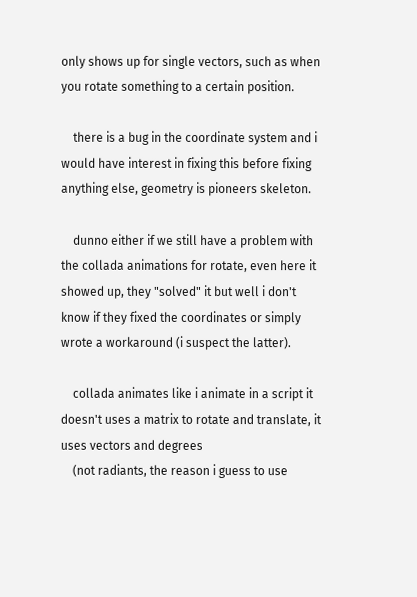only shows up for single vectors, such as when you rotate something to a certain position.

    there is a bug in the coordinate system and i would have interest in fixing this before fixing anything else, geometry is pioneers skeleton.

    dunno either if we still have a problem with the collada animations for rotate, even here it showed up, they "solved" it but well i don't know if they fixed the coordinates or simply wrote a workaround (i suspect the latter).

    collada animates like i animate in a script it doesn't uses a matrix to rotate and translate, it uses vectors and degrees
    (not radiants, the reason i guess to use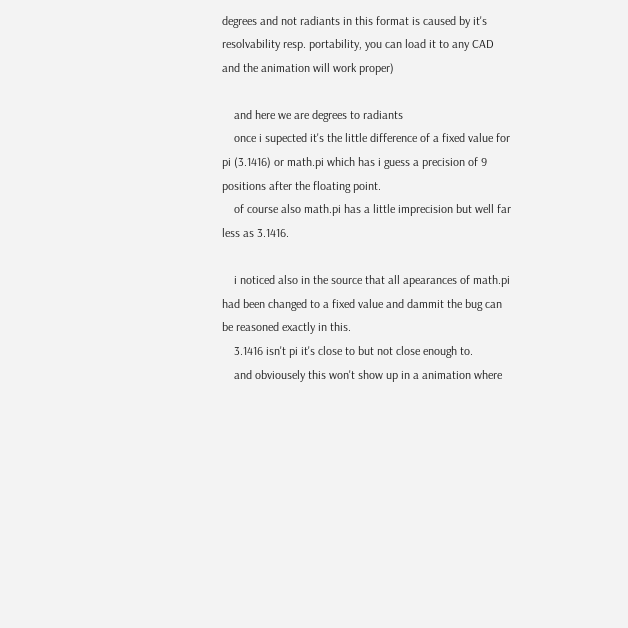degrees and not radiants in this format is caused by it's resolvability resp. portability, you can load it to any CAD and the animation will work proper)

    and here we are degrees to radiants
    once i supected it's the little difference of a fixed value for pi (3.1416) or math.pi which has i guess a precision of 9 positions after the floating point.
    of course also math.pi has a little imprecision but well far less as 3.1416.

    i noticed also in the source that all apearances of math.pi had been changed to a fixed value and dammit the bug can be reasoned exactly in this.
    3.1416 isn't pi it's close to but not close enough to.
    and obviousely this won't show up in a animation where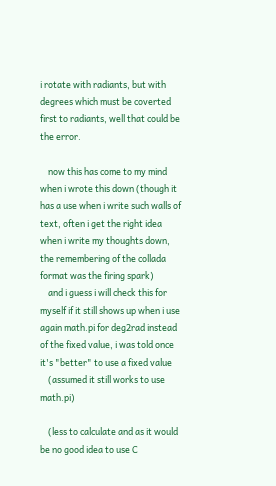i rotate with radiants, but with degrees which must be coverted first to radiants, well that could be the error.

    now this has come to my mind when i wrote this down (though it has a use when i write such walls of text, often i get the right idea when i write my thoughts down, the remembering of the collada format was the firing spark)
    and i guess i will check this for myself if it still shows up when i use again math.pi for deg2rad instead of the fixed value, i was told once it's "better" to use a fixed value
    (assumed it still works to use math.pi)

    (less to calculate and as it would be no good idea to use C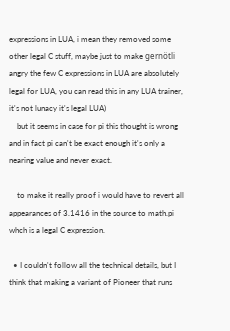expressions in LUA, i mean they removed some other legal C stuff, maybe just to make gernötli angry the few C expressions in LUA are absolutely legal for LUA, you can read this in any LUA trainer, it's not lunacy it's legal LUA)
    but it seems in case for pi this thought is wrong and in fact pi can't be exact enough it's only a nearing value and never exact.

    to make it really proof i would have to revert all appearances of 3.1416 in the source to math.pi whch is a legal C expression.

  • I couldn't follow all the technical details, but I think that making a variant of Pioneer that runs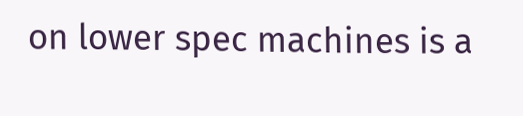on lower spec machines is a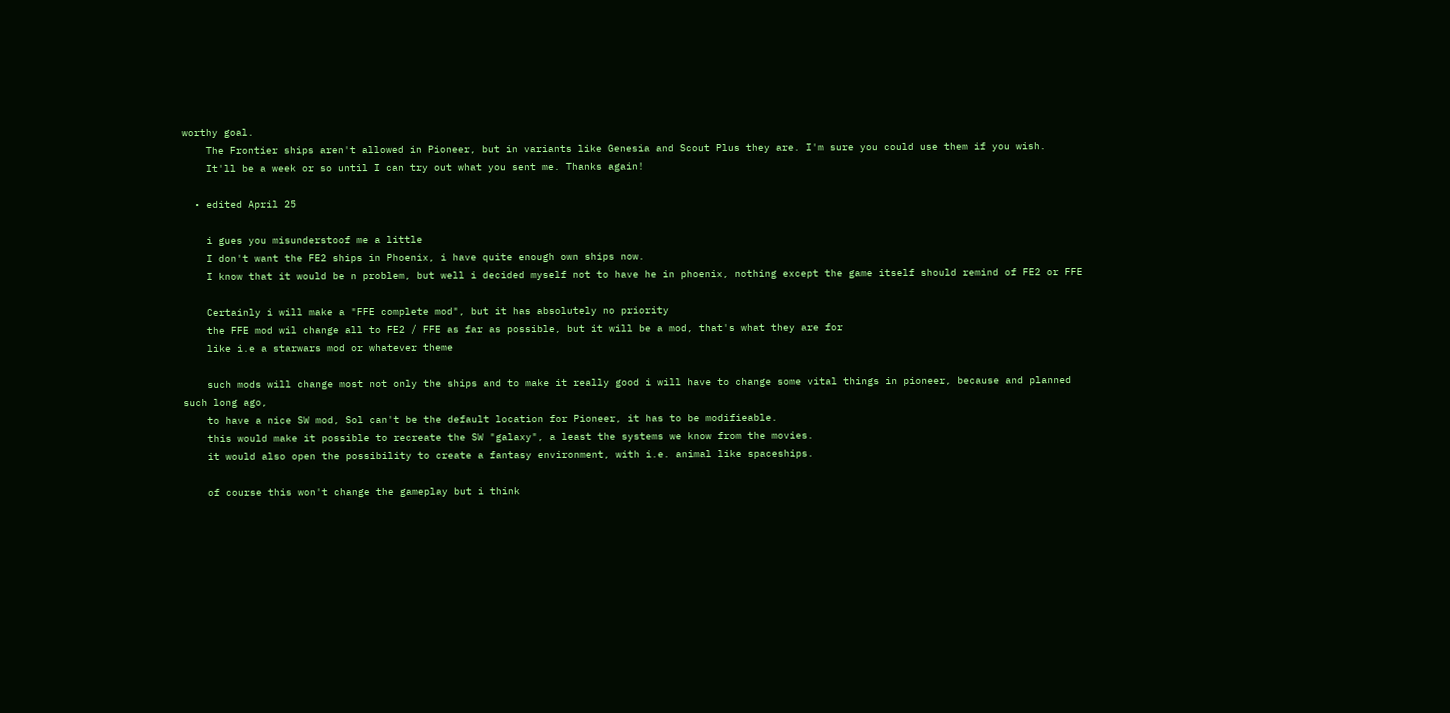worthy goal.
    The Frontier ships aren't allowed in Pioneer, but in variants like Genesia and Scout Plus they are. I'm sure you could use them if you wish.
    It'll be a week or so until I can try out what you sent me. Thanks again!

  • edited April 25

    i gues you misunderstoof me a little
    I don't want the FE2 ships in Phoenix, i have quite enough own ships now.
    I know that it would be n problem, but well i decided myself not to have he in phoenix, nothing except the game itself should remind of FE2 or FFE

    Certainly i will make a "FFE complete mod", but it has absolutely no priority
    the FFE mod wil change all to FE2 / FFE as far as possible, but it will be a mod, that's what they are for
    like i.e a starwars mod or whatever theme

    such mods will change most not only the ships and to make it really good i will have to change some vital things in pioneer, because and planned such long ago,
    to have a nice SW mod, Sol can't be the default location for Pioneer, it has to be modifieable.
    this would make it possible to recreate the SW "galaxy", a least the systems we know from the movies.
    it would also open the possibility to create a fantasy environment, with i.e. animal like spaceships.

    of course this won't change the gameplay but i think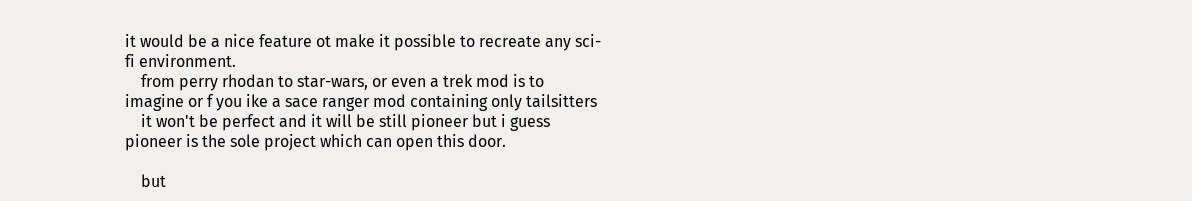it would be a nice feature ot make it possible to recreate any sci-fi environment.
    from perry rhodan to star-wars, or even a trek mod is to imagine or f you ike a sace ranger mod containing only tailsitters
    it won't be perfect and it will be still pioneer but i guess pioneer is the sole project which can open this door.

    but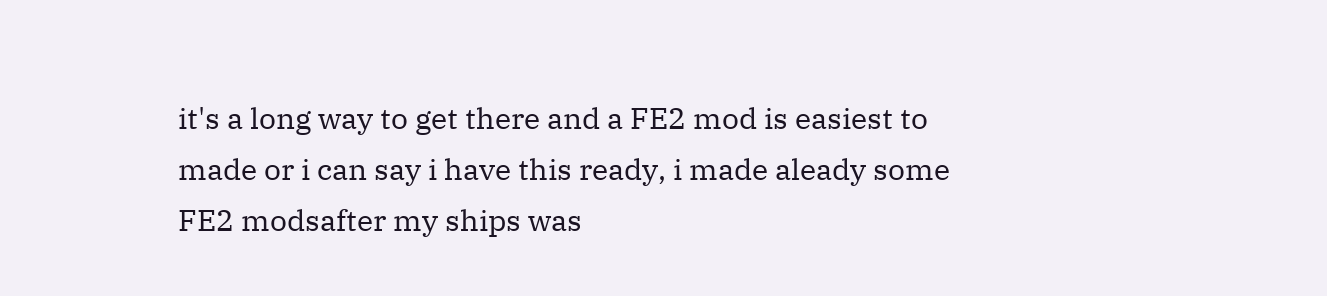it's a long way to get there and a FE2 mod is easiest to made or i can say i have this ready, i made aleady some FE2 modsafter my ships was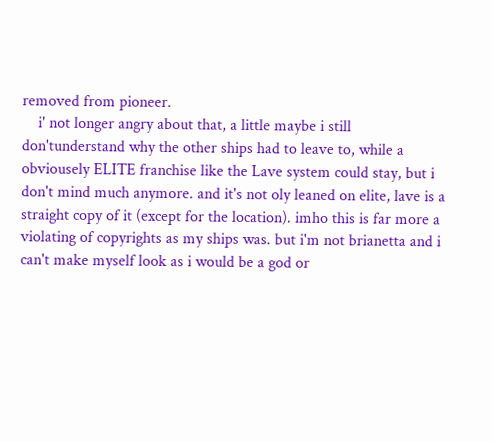removed from pioneer.
    i' not longer angry about that, a little maybe i still don'tunderstand why the other ships had to leave to, while a obviousely ELITE franchise like the Lave system could stay, but i don't mind much anymore. and it's not oly leaned on elite, lave is a straight copy of it (except for the location). imho this is far more a violating of copyrights as my ships was. but i'm not brianetta and i can't make myself look as i would be a god or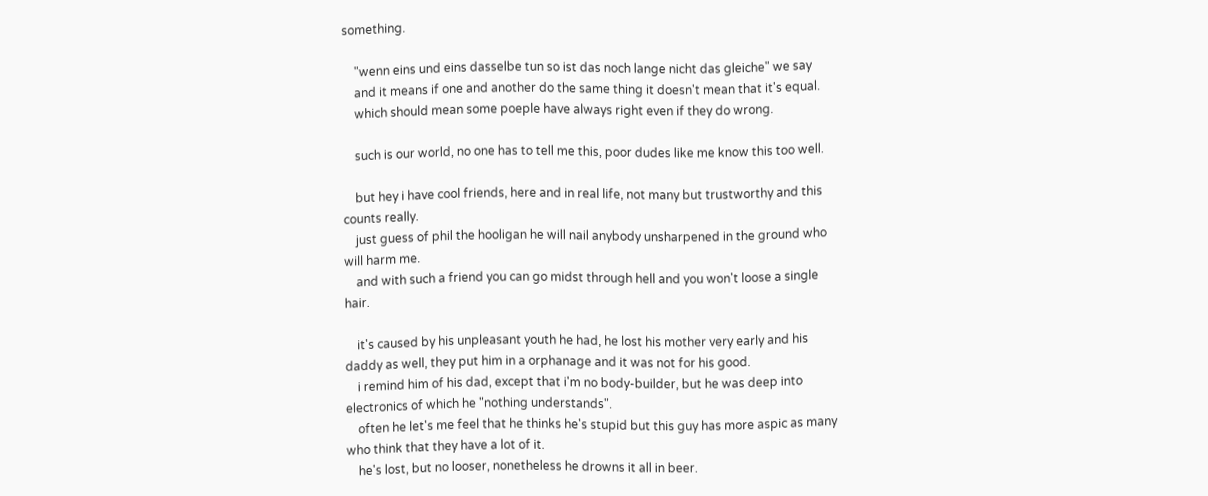something.

    "wenn eins und eins dasselbe tun so ist das noch lange nicht das gleiche" we say
    and it means if one and another do the same thing it doesn't mean that it's equal.
    which should mean some poeple have always right even if they do wrong.

    such is our world, no one has to tell me this, poor dudes like me know this too well.

    but hey i have cool friends, here and in real life, not many but trustworthy and this counts really.
    just guess of phil the hooligan he will nail anybody unsharpened in the ground who will harm me.
    and with such a friend you can go midst through hell and you won't loose a single hair.

    it's caused by his unpleasant youth he had, he lost his mother very early and his daddy as well, they put him in a orphanage and it was not for his good.
    i remind him of his dad, except that i'm no body-builder, but he was deep into electronics of which he "nothing understands".
    often he let's me feel that he thinks he's stupid but this guy has more aspic as many who think that they have a lot of it.
    he's lost, but no looser, nonetheless he drowns it all in beer.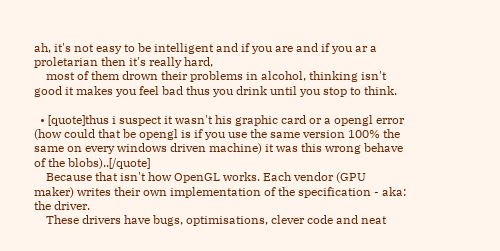ah, it's not easy to be intelligent and if you are and if you ar a proletarian then it's really hard,
    most of them drown their problems in alcohol, thinking isn't good it makes you feel bad thus you drink until you stop to think.

  • [quote]thus i suspect it wasn't his graphic card or a opengl error (how could that be opengl is if you use the same version 100% the same on every windows driven machine) it was this wrong behave of the blobs)..[/quote]
    Because that isn't how OpenGL works. Each vendor (GPU maker) writes their own implementation of the specification - aka: the driver.
    These drivers have bugs, optimisations, clever code and neat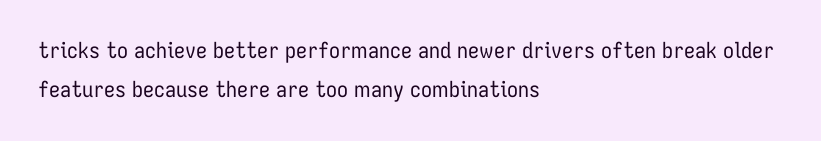tricks to achieve better performance and newer drivers often break older features because there are too many combinations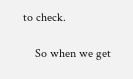to check.

    So when we get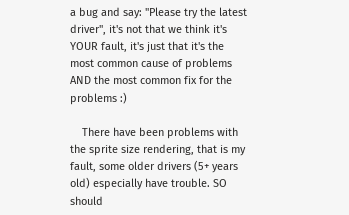a bug and say: "Please try the latest driver", it's not that we think it's YOUR fault, it's just that it's the most common cause of problems AND the most common fix for the problems :)

    There have been problems with the sprite size rendering, that is my fault, some older drivers (5+ years old) especially have trouble. SO should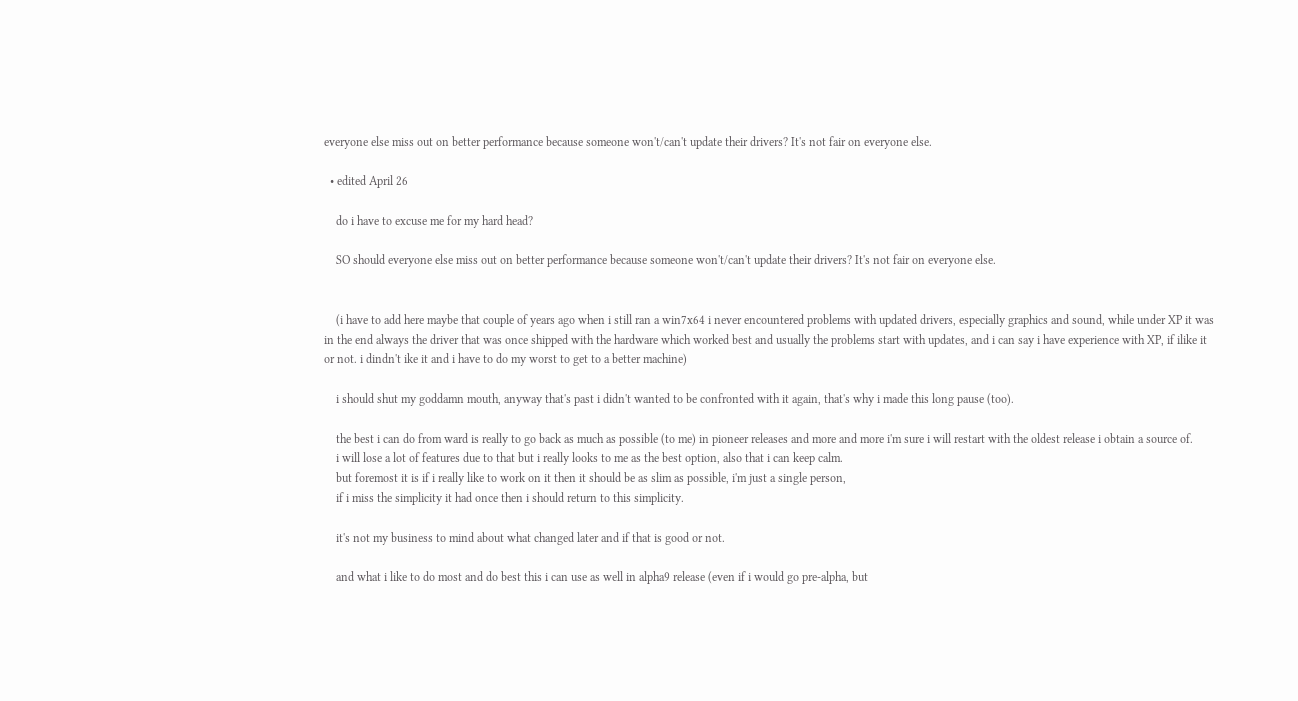everyone else miss out on better performance because someone won't/can't update their drivers? It's not fair on everyone else.

  • edited April 26

    do i have to excuse me for my hard head?

    SO should everyone else miss out on better performance because someone won't/can't update their drivers? It's not fair on everyone else.


    (i have to add here maybe that couple of years ago when i still ran a win7x64 i never encountered problems with updated drivers, especially graphics and sound, while under XP it was in the end always the driver that was once shipped with the hardware which worked best and usually the problems start with updates, and i can say i have experience with XP, if ilike it or not. i dindn't ike it and i have to do my worst to get to a better machine)

    i should shut my goddamn mouth, anyway that's past i didn't wanted to be confronted with it again, that's why i made this long pause (too).

    the best i can do from ward is really to go back as much as possible (to me) in pioneer releases and more and more i'm sure i will restart with the oldest release i obtain a source of.
    i will lose a lot of features due to that but i really looks to me as the best option, also that i can keep calm.
    but foremost it is if i really like to work on it then it should be as slim as possible, i'm just a single person,
    if i miss the simplicity it had once then i should return to this simplicity.

    it's not my business to mind about what changed later and if that is good or not.

    and what i like to do most and do best this i can use as well in alpha9 release (even if i would go pre-alpha, but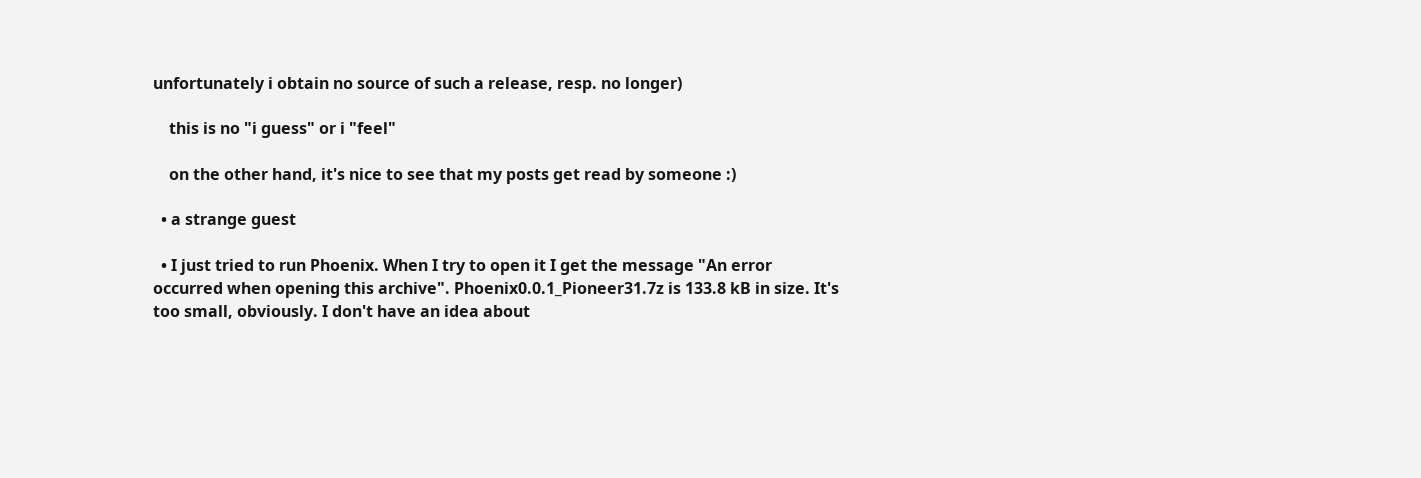unfortunately i obtain no source of such a release, resp. no longer)

    this is no "i guess" or i "feel"

    on the other hand, it's nice to see that my posts get read by someone :)

  • a strange guest

  • I just tried to run Phoenix. When I try to open it I get the message "An error occurred when opening this archive". Phoenix0.0.1_Pioneer31.7z is 133.8 kB in size. It's too small, obviously. I don't have an idea about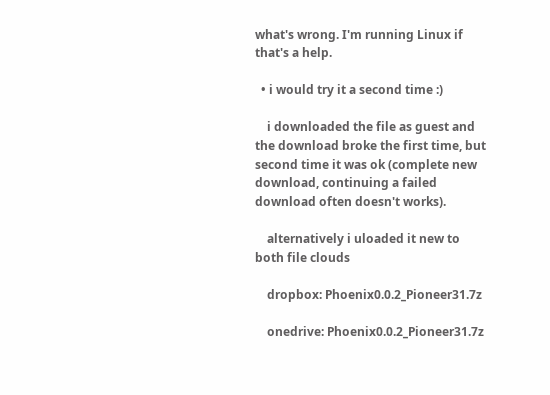what's wrong. I'm running Linux if that's a help.

  • i would try it a second time :)

    i downloaded the file as guest and the download broke the first time, but second time it was ok (complete new download, continuing a failed download often doesn't works).

    alternatively i uloaded it new to both file clouds

    dropbox: Phoenix0.0.2_Pioneer31.7z

    onedrive: Phoenix0.0.2_Pioneer31.7z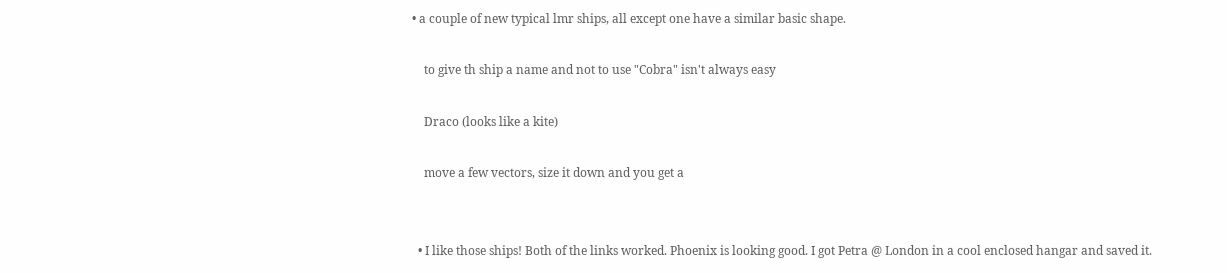• a couple of new typical lmr ships, all except one have a similar basic shape.

    to give th ship a name and not to use "Cobra" isn't always easy

    Draco (looks like a kite)

    move a few vectors, size it down and you get a


  • I like those ships! Both of the links worked. Phoenix is looking good. I got Petra @ London in a cool enclosed hangar and saved it.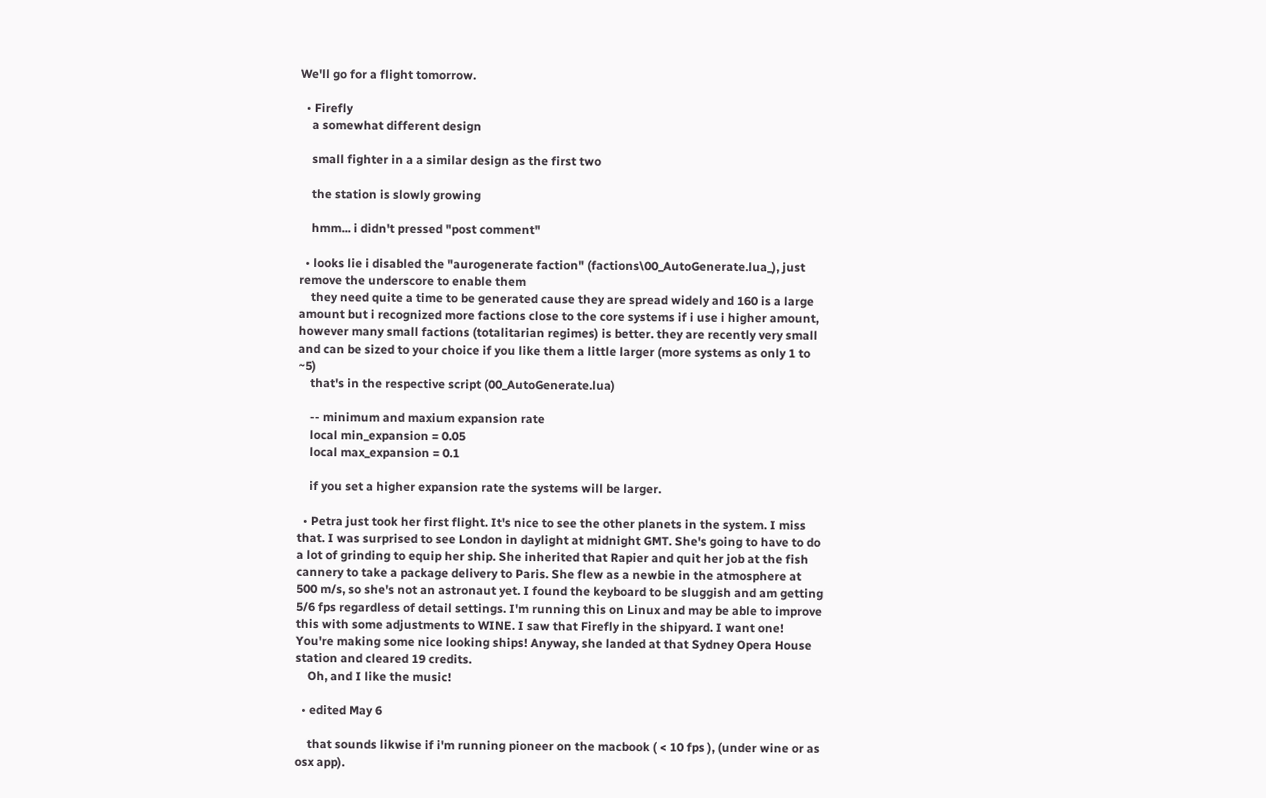We'll go for a flight tomorrow.

  • Firefly
    a somewhat different design

    small fighter in a a similar design as the first two

    the station is slowly growing

    hmm... i didn't pressed "post comment"

  • looks lie i disabled the "aurogenerate faction" (factions\00_AutoGenerate.lua_), just remove the underscore to enable them
    they need quite a time to be generated cause they are spread widely and 160 is a large amount but i recognized more factions close to the core systems if i use i higher amount, however many small factions (totalitarian regimes) is better. they are recently very small and can be sized to your choice if you like them a little larger (more systems as only 1 to ~5)
    that's in the respective script (00_AutoGenerate.lua)

    -- minimum and maxium expansion rate
    local min_expansion = 0.05
    local max_expansion = 0.1

    if you set a higher expansion rate the systems will be larger.

  • Petra just took her first flight. It's nice to see the other planets in the system. I miss that. I was surprised to see London in daylight at midnight GMT. She's going to have to do a lot of grinding to equip her ship. She inherited that Rapier and quit her job at the fish cannery to take a package delivery to Paris. She flew as a newbie in the atmosphere at 500 m/s, so she's not an astronaut yet. I found the keyboard to be sluggish and am getting 5/6 fps regardless of detail settings. I'm running this on Linux and may be able to improve this with some adjustments to WINE. I saw that Firefly in the shipyard. I want one! You're making some nice looking ships! Anyway, she landed at that Sydney Opera House station and cleared 19 credits.
    Oh, and I like the music!

  • edited May 6

    that sounds likwise if i'm running pioneer on the macbook ( < 10 fps ), (under wine or as osx app).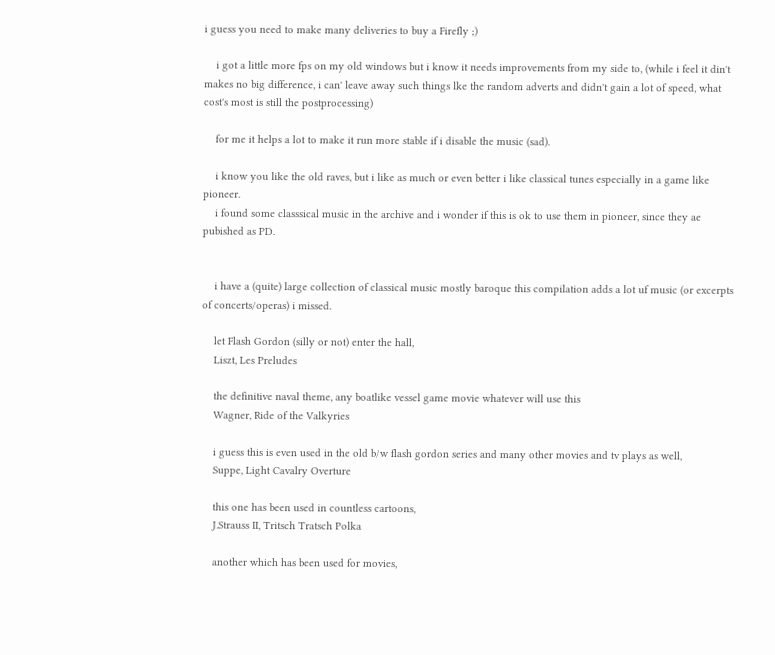i guess you need to make many deliveries to buy a Firefly ;)

    i got a little more fps on my old windows but i know it needs improvements from my side to, (while i feel it din't makes no big difference, i can' leave away such things lke the random adverts and didn't gain a lot of speed, what cost's most is still the postprocessing)

    for me it helps a lot to make it run more stable if i disable the music (sad).

    i know you like the old raves, but i like as much or even better i like classical tunes especially in a game like pioneer.
    i found some classsical music in the archive and i wonder if this is ok to use them in pioneer, since they ae pubished as PD.


    i have a (quite) large collection of classical music mostly baroque this compilation adds a lot uf music (or excerpts of concerts/operas) i missed.

    let Flash Gordon (silly or not) enter the hall,
    Liszt, Les Preludes

    the definitive naval theme, any boatlike vessel game movie whatever will use this
    Wagner, Ride of the Valkyries

    i guess this is even used in the old b/w flash gordon series and many other movies and tv plays as well,
    Suppe, Light Cavalry Overture

    this one has been used in countless cartoons,
    J.Strauss II, Tritsch Tratsch Polka

    another which has been used for movies,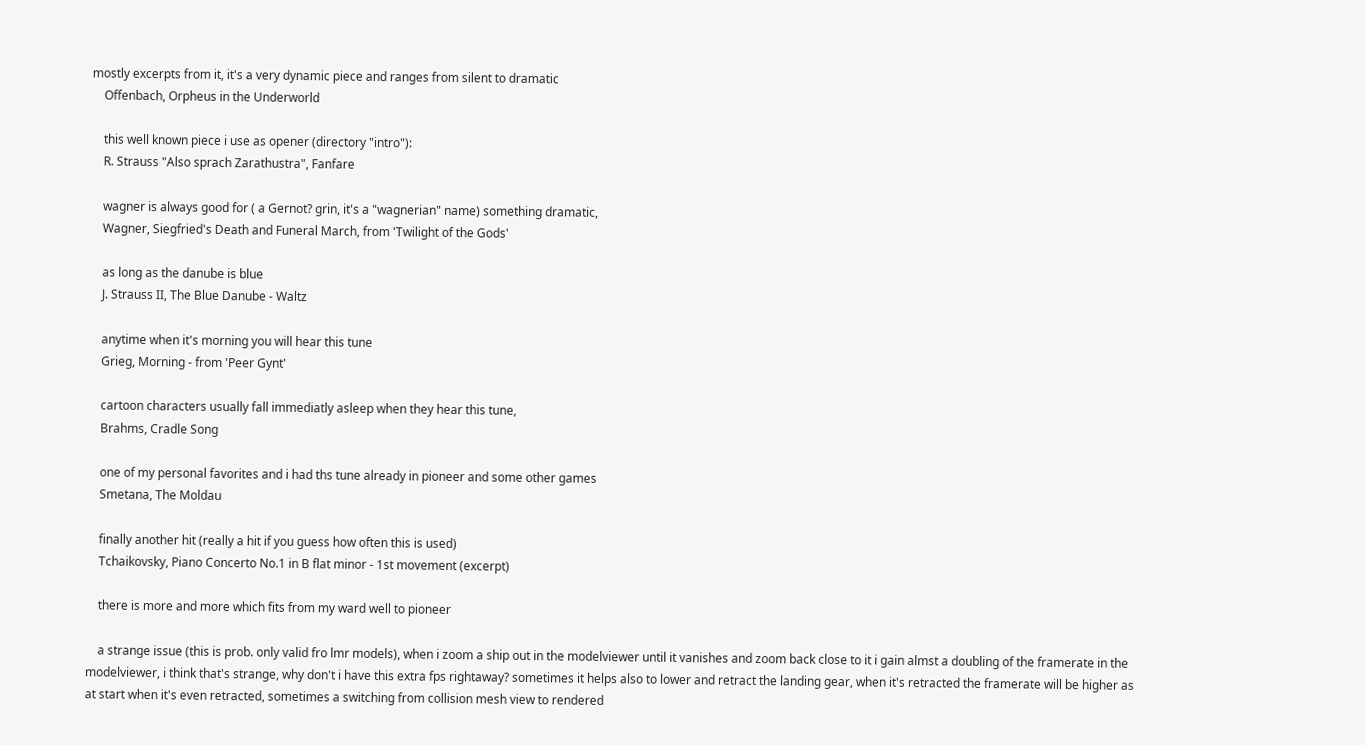mostly excerpts from it, it's a very dynamic piece and ranges from silent to dramatic
    Offenbach, Orpheus in the Underworld

    this well known piece i use as opener (directory "intro"):
    R. Strauss "Also sprach Zarathustra", Fanfare

    wagner is always good for ( a Gernot? grin, it's a "wagnerian" name) something dramatic,
    Wagner, Siegfried's Death and Funeral March, from 'Twilight of the Gods'

    as long as the danube is blue
    J. Strauss II, The Blue Danube - Waltz

    anytime when it's morning you will hear this tune
    Grieg, Morning - from 'Peer Gynt'

    cartoon characters usually fall immediatly asleep when they hear this tune,
    Brahms, Cradle Song

    one of my personal favorites and i had ths tune already in pioneer and some other games
    Smetana, The Moldau

    finally another hit (really a hit if you guess how often this is used)
    Tchaikovsky, Piano Concerto No.1 in B flat minor - 1st movement (excerpt)

    there is more and more which fits from my ward well to pioneer

    a strange issue (this is prob. only valid fro lmr models), when i zoom a ship out in the modelviewer until it vanishes and zoom back close to it i gain almst a doubling of the framerate in the modelviewer, i think that's strange, why don't i have this extra fps rightaway? sometimes it helps also to lower and retract the landing gear, when it's retracted the framerate will be higher as at start when it's even retracted, sometimes a switching from collision mesh view to rendered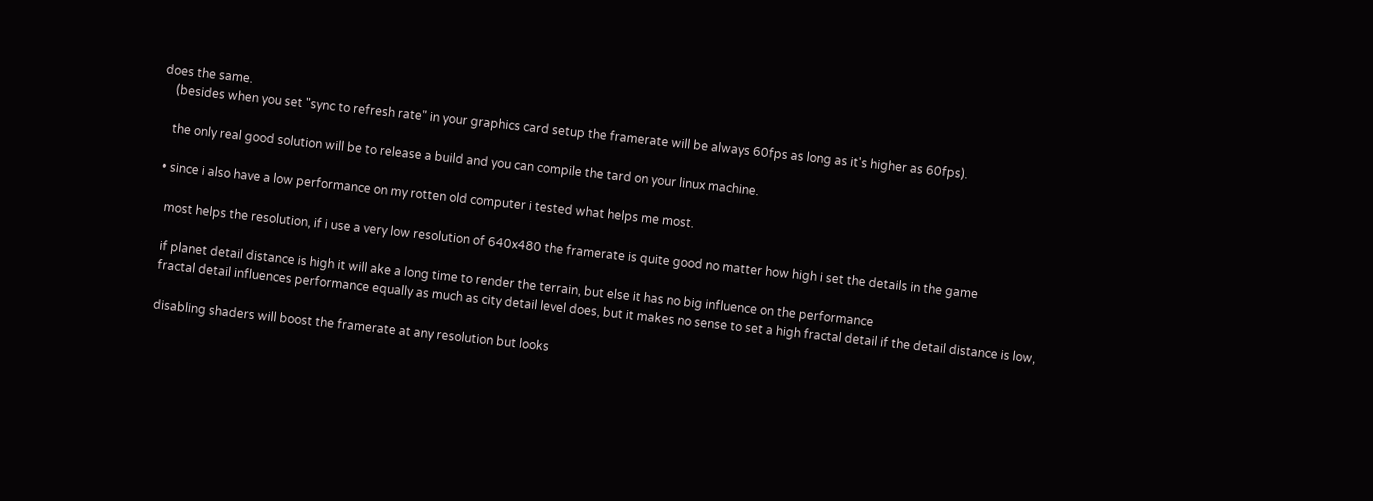does the same.
    (besides when you set "sync to refresh rate" in your graphics card setup the framerate will be always 60fps as long as it's higher as 60fps).

    the only real good solution will be to release a build and you can compile the tard on your linux machine.

  • since i also have a low performance on my rotten old computer i tested what helps me most.

    most helps the resolution, if i use a very low resolution of 640x480 the framerate is quite good no matter how high i set the details in the game

    if planet detail distance is high it will ake a long time to render the terrain, but else it has no big influence on the performance
    fractal detail influences performance equally as much as city detail level does, but it makes no sense to set a high fractal detail if the detail distance is low,

    disabling shaders will boost the framerate at any resolution but looks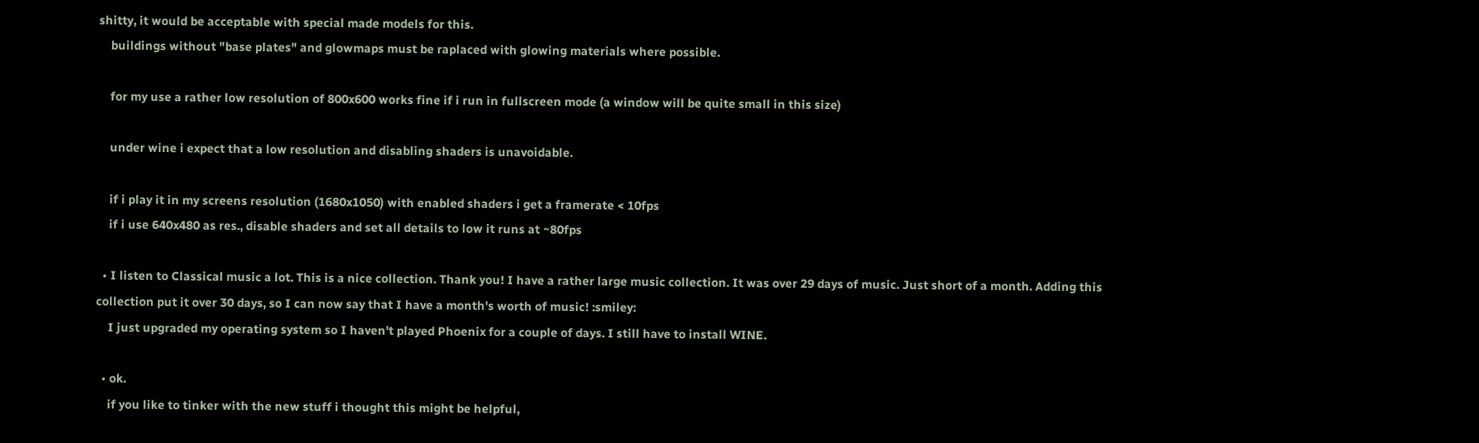shitty, it would be acceptable with special made models for this.
    buildings without "base plates" and glowmaps must be raplaced with glowing materials where possible.

    for my use a rather low resolution of 800x600 works fine if i run in fullscreen mode (a window will be quite small in this size)

    under wine i expect that a low resolution and disabling shaders is unavoidable.

    if i play it in my screens resolution (1680x1050) with enabled shaders i get a framerate < 10fps
    if i use 640x480 as res., disable shaders and set all details to low it runs at ~80fps

  • I listen to Classical music a lot. This is a nice collection. Thank you! I have a rather large music collection. It was over 29 days of music. Just short of a month. Adding this collection put it over 30 days, so I can now say that I have a month's worth of music! :smiley:
    I just upgraded my operating system so I haven't played Phoenix for a couple of days. I still have to install WINE.

  • ok.
    if you like to tinker with the new stuff i thought this might be helpful,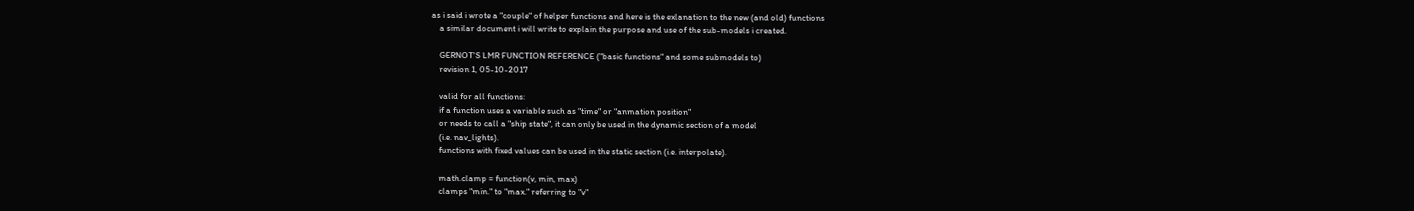as i said i wrote a "couple" of helper functions and here is the exlanation to the new (and old) functions
    a similar document i will write to explain the purpose and use of the sub-models i created.

    GERNOT'S LMR FUNCTION REFERENCE ("basic functions" and some submodels to)
    revision 1, 05-10-2017

    valid for all functions:
    if a function uses a variable such as "time" or "anmation position"
    or needs to call a "ship state", it can only be used in the dynamic section of a model
    (i.e. nav_lights).
    functions with fixed values can be used in the static section (i.e. interpolate).

    math.clamp = function(v, min, max)
    clamps "min." to "max." referring to "v"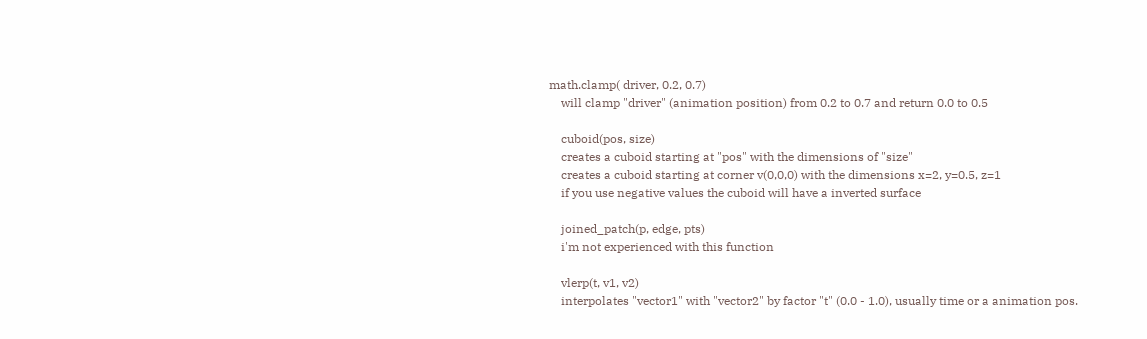math.clamp( driver, 0.2, 0.7)
    will clamp "driver" (animation position) from 0.2 to 0.7 and return 0.0 to 0.5

    cuboid(pos, size)
    creates a cuboid starting at "pos" with the dimensions of "size"
    creates a cuboid starting at corner v(0,0,0) with the dimensions x=2, y=0.5, z=1
    if you use negative values the cuboid will have a inverted surface

    joined_patch(p, edge, pts)
    i'm not experienced with this function

    vlerp(t, v1, v2)
    interpolates "vector1" with "vector2" by factor "t" (0.0 - 1.0), usually time or a animation pos.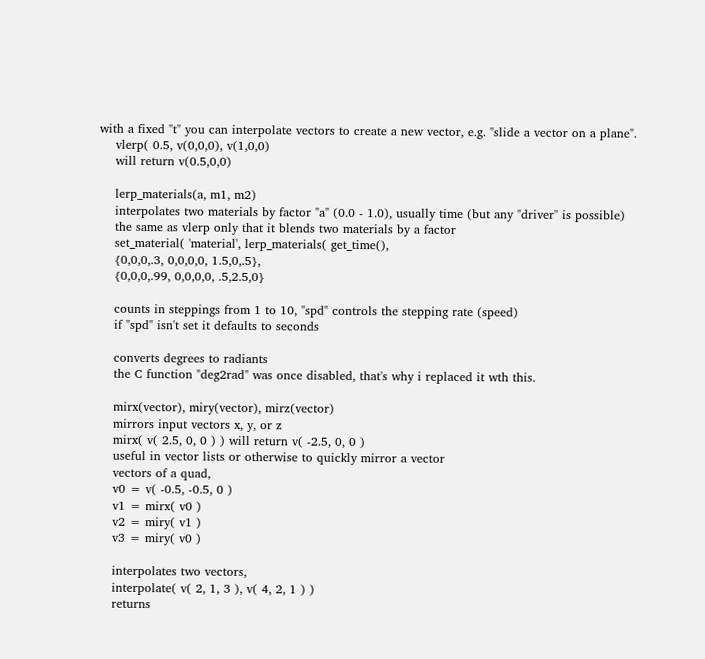with a fixed "t" you can interpolate vectors to create a new vector, e.g. "slide a vector on a plane".
    vlerp( 0.5, v(0,0,0), v(1,0,0)
    will return v(0.5,0,0)

    lerp_materials(a, m1, m2)
    interpolates two materials by factor "a" (0.0 - 1.0), usually time (but any "driver" is possible)
    the same as vlerp only that it blends two materials by a factor
    set_material( 'material', lerp_materials( get_time(),
    {0,0,0,.3, 0,0,0,0, 1.5,0,.5},
    {0,0,0,.99, 0,0,0,0, .5,2.5,0}

    counts in steppings from 1 to 10, "spd" controls the stepping rate (speed)
    if "spd" isn't set it defaults to seconds

    converts degrees to radiants
    the C function "deg2rad" was once disabled, that's why i replaced it wth this.

    mirx(vector), miry(vector), mirz(vector)
    mirrors input vectors x, y, or z
    mirx( v( 2.5, 0, 0 ) ) will return v( -2.5, 0, 0 )
    useful in vector lists or otherwise to quickly mirror a vector
    vectors of a quad,
    v0 = v( -0.5, -0.5, 0 )
    v1 = mirx( v0 )
    v2 = miry( v1 )
    v3 = miry( v0 )

    interpolates two vectors,
    interpolate( v( 2, 1, 3 ), v( 4, 2, 1 ) )
    returns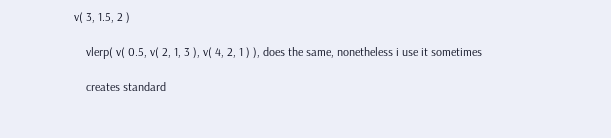v( 3, 1.5, 2 )

    vlerp( v( 0.5, v( 2, 1, 3 ), v( 4, 2, 1 ) ), does the same, nonetheless i use it sometimes

    creates standard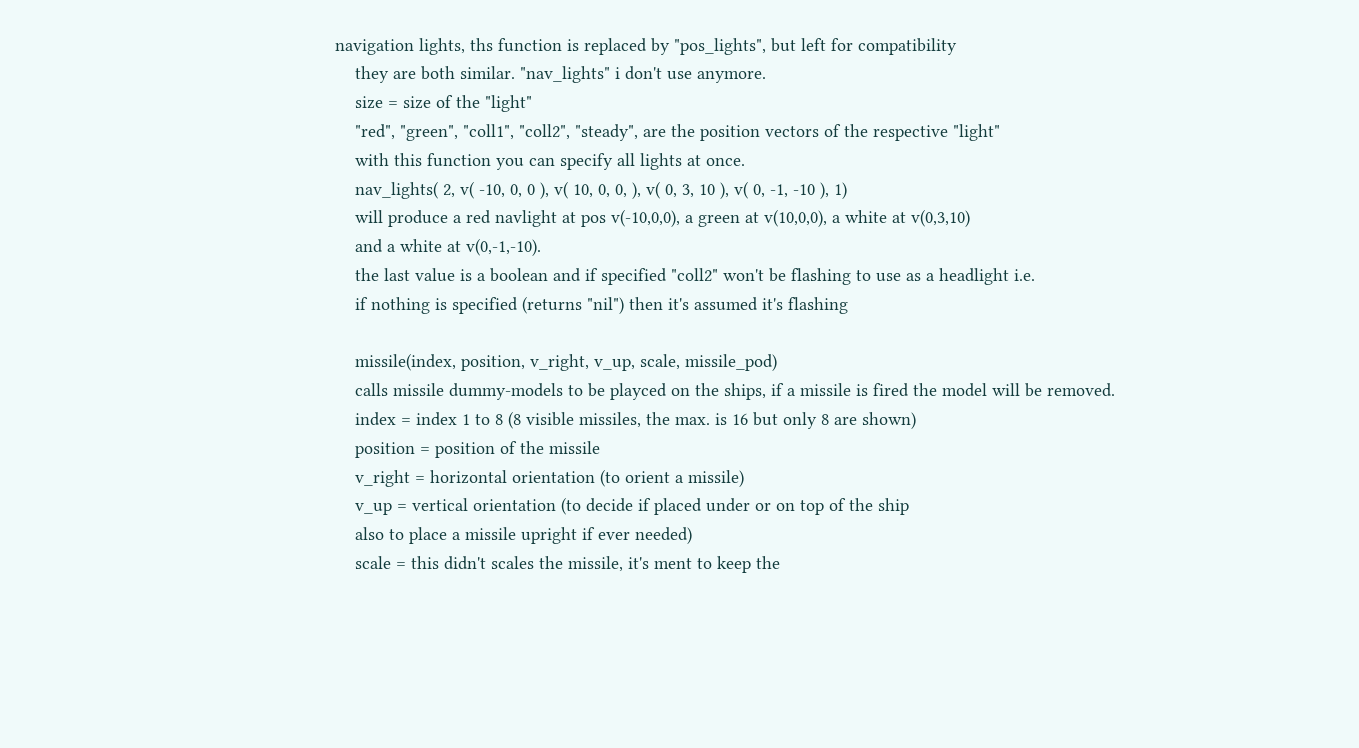navigation lights, ths function is replaced by "pos_lights", but left for compatibility
    they are both similar. "nav_lights" i don't use anymore.
    size = size of the "light"
    "red", "green", "coll1", "coll2", "steady", are the position vectors of the respective "light"
    with this function you can specify all lights at once.
    nav_lights( 2, v( -10, 0, 0 ), v( 10, 0, 0, ), v( 0, 3, 10 ), v( 0, -1, -10 ), 1)
    will produce a red navlight at pos v(-10,0,0), a green at v(10,0,0), a white at v(0,3,10)
    and a white at v(0,-1,-10).
    the last value is a boolean and if specified "coll2" won't be flashing to use as a headlight i.e.
    if nothing is specified (returns "nil") then it's assumed it's flashing

    missile(index, position, v_right, v_up, scale, missile_pod)
    calls missile dummy-models to be playced on the ships, if a missile is fired the model will be removed.
    index = index 1 to 8 (8 visible missiles, the max. is 16 but only 8 are shown)
    position = position of the missile
    v_right = horizontal orientation (to orient a missile)
    v_up = vertical orientation (to decide if placed under or on top of the ship
    also to place a missile upright if ever needed)
    scale = this didn't scales the missile, it's ment to keep the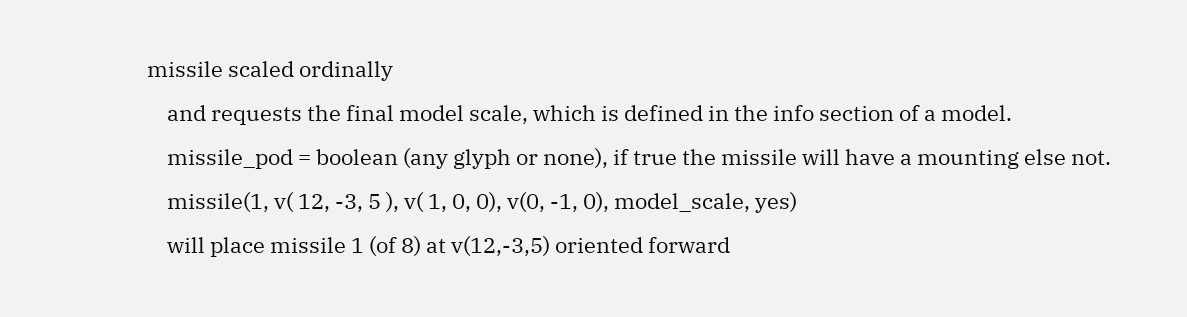missile scaled ordinally
    and requests the final model scale, which is defined in the info section of a model.
    missile_pod = boolean (any glyph or none), if true the missile will have a mounting else not.
    missile(1, v( 12, -3, 5 ), v( 1, 0, 0), v(0, -1, 0), model_scale, yes)
    will place missile 1 (of 8) at v(12,-3,5) oriented forward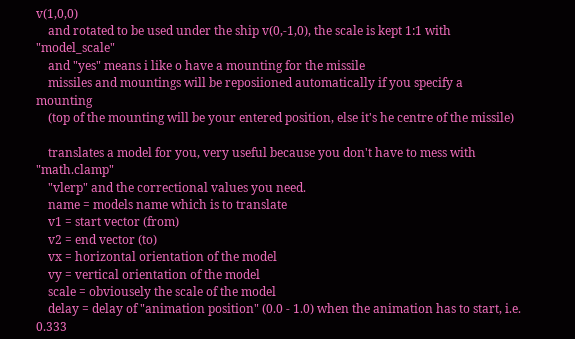v(1,0,0)
    and rotated to be used under the ship v(0,-1,0), the scale is kept 1:1 with "model_scale"
    and "yes" means i like o have a mounting for the missile
    missiles and mountings will be reposiioned automatically if you specify a mounting
    (top of the mounting will be your entered position, else it's he centre of the missile)

    translates a model for you, very useful because you don't have to mess with "math.clamp"
    "vlerp" and the correctional values you need.
    name = models name which is to translate
    v1 = start vector (from)
    v2 = end vector (to)
    vx = horizontal orientation of the model
    vy = vertical orientation of the model
    scale = obviousely the scale of the model
    delay = delay of "animation position" (0.0 - 1.0) when the animation has to start, i.e. 0.333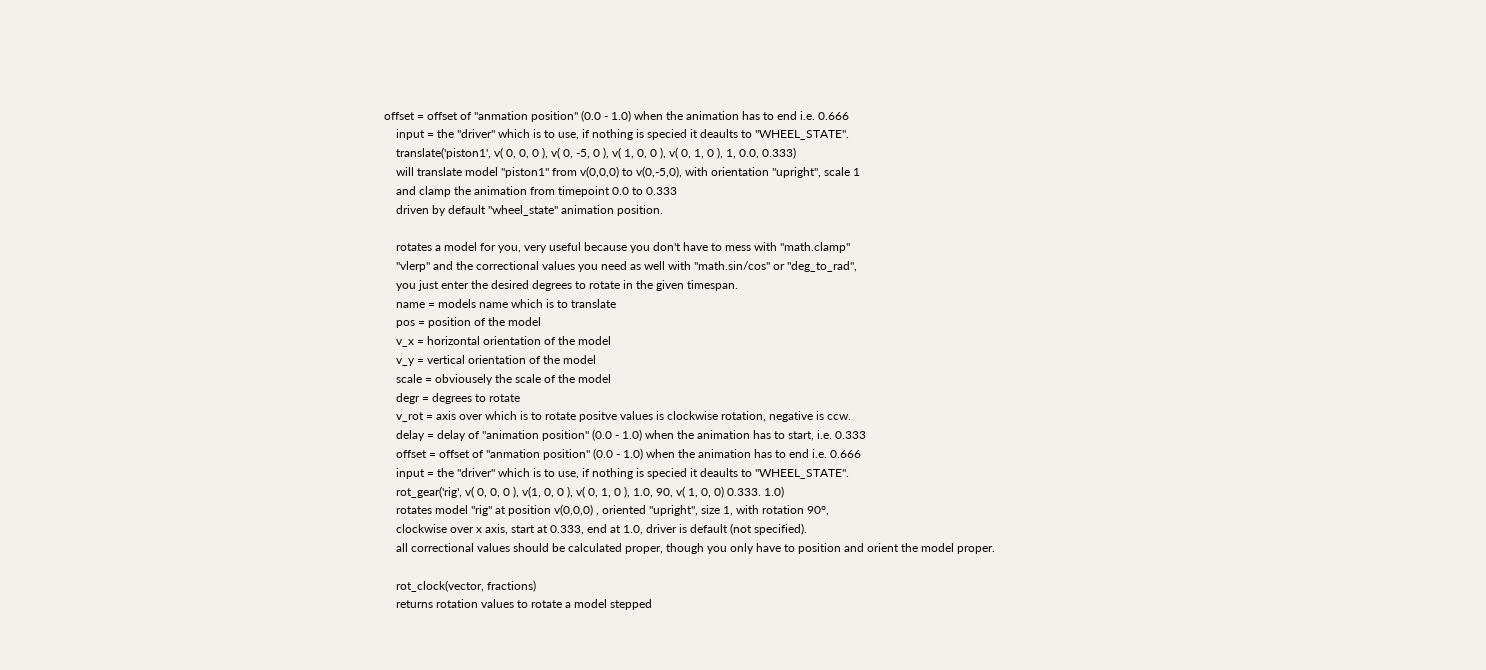offset = offset of "anmation position" (0.0 - 1.0) when the animation has to end i.e. 0.666
    input = the "driver" which is to use, if nothing is specied it deaults to "WHEEL_STATE".
    translate('piston1', v( 0, 0, 0 ), v( 0, -5, 0 ), v( 1, 0, 0 ), v( 0, 1, 0 ), 1, 0.0, 0.333)
    will translate model "piston1" from v(0,0,0) to v(0,-5,0), with orientation "upright", scale 1
    and clamp the animation from timepoint 0.0 to 0.333
    driven by default "wheel_state" animation position.

    rotates a model for you, very useful because you don't have to mess with "math.clamp"
    "vlerp" and the correctional values you need as well with "math.sin/cos" or "deg_to_rad",
    you just enter the desired degrees to rotate in the given timespan.
    name = models name which is to translate
    pos = position of the model
    v_x = horizontal orientation of the model
    v_y = vertical orientation of the model
    scale = obviousely the scale of the model
    degr = degrees to rotate
    v_rot = axis over which is to rotate positve values is clockwise rotation, negative is ccw.
    delay = delay of "animation position" (0.0 - 1.0) when the animation has to start, i.e. 0.333
    offset = offset of "anmation position" (0.0 - 1.0) when the animation has to end i.e. 0.666
    input = the "driver" which is to use, if nothing is specied it deaults to "WHEEL_STATE".
    rot_gear('rig', v( 0, 0, 0 ), v(1, 0, 0 ), v( 0, 1, 0 ), 1.0, 90, v( 1, 0, 0) 0.333. 1.0)
    rotates model "rig" at position v(0,0,0) , oriented "upright", size 1, with rotation 90°,
    clockwise over x axis, start at 0.333, end at 1.0, driver is default (not specified).
    all correctional values should be calculated proper, though you only have to position and orient the model proper.

    rot_clock(vector, fractions)
    returns rotation values to rotate a model stepped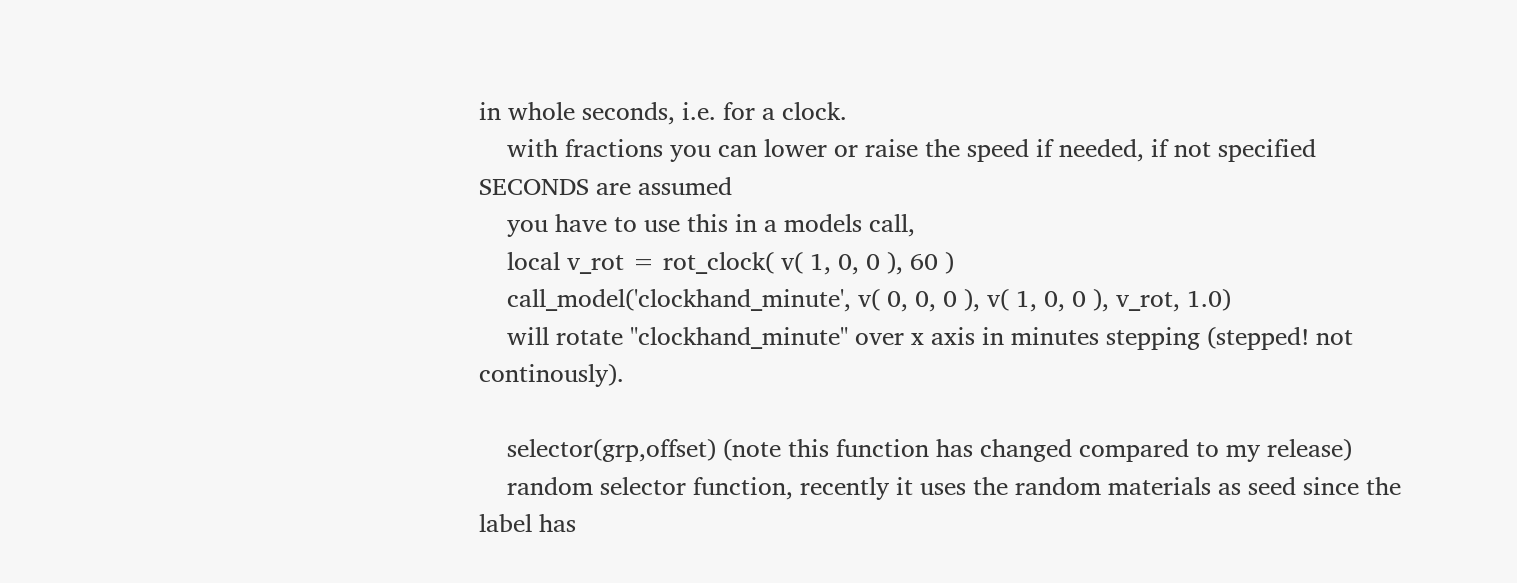in whole seconds, i.e. for a clock.
    with fractions you can lower or raise the speed if needed, if not specified SECONDS are assumed
    you have to use this in a models call,
    local v_rot = rot_clock( v( 1, 0, 0 ), 60 )
    call_model('clockhand_minute', v( 0, 0, 0 ), v( 1, 0, 0 ), v_rot, 1.0)
    will rotate "clockhand_minute" over x axis in minutes stepping (stepped! not continously).

    selector(grp,offset) (note this function has changed compared to my release)
    random selector function, recently it uses the random materials as seed since the label has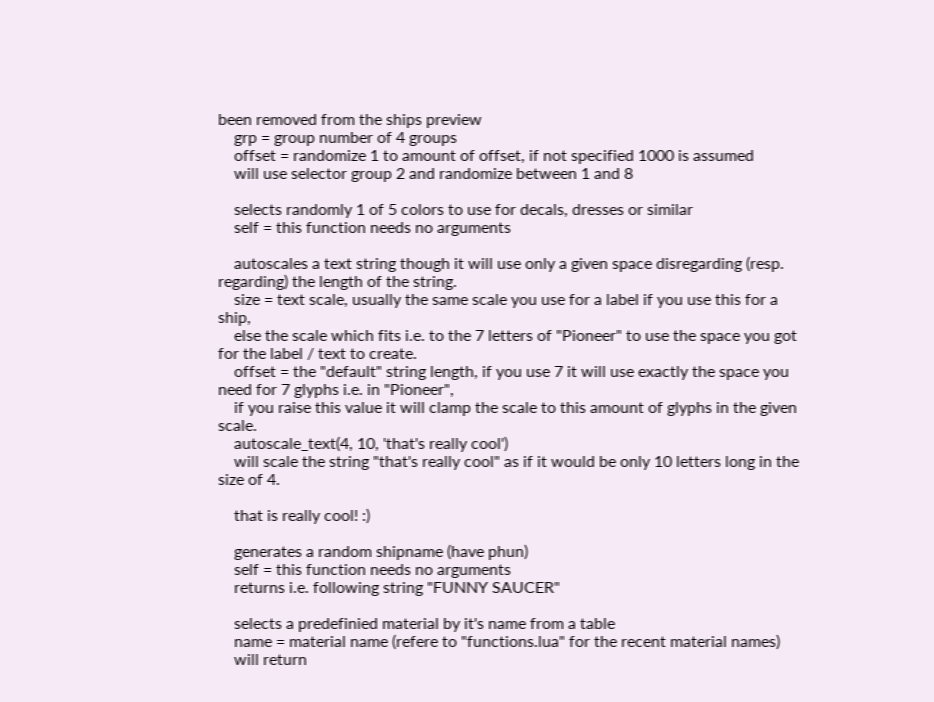been removed from the ships preview
    grp = group number of 4 groups
    offset = randomize 1 to amount of offset, if not specified 1000 is assumed
    will use selector group 2 and randomize between 1 and 8

    selects randomly 1 of 5 colors to use for decals, dresses or similar
    self = this function needs no arguments

    autoscales a text string though it will use only a given space disregarding (resp. regarding) the length of the string.
    size = text scale, usually the same scale you use for a label if you use this for a ship,
    else the scale which fits i.e. to the 7 letters of "Pioneer" to use the space you got for the label / text to create.
    offset = the "default" string length, if you use 7 it will use exactly the space you need for 7 glyphs i.e. in "Pioneer",
    if you raise this value it will clamp the scale to this amount of glyphs in the given scale.
    autoscale_text(4, 10, 'that's really cool')
    will scale the string "that's really cool" as if it would be only 10 letters long in the size of 4.

    that is really cool! :)

    generates a random shipname (have phun)
    self = this function needs no arguments
    returns i.e. following string "FUNNY SAUCER"

    selects a predefinied material by it's name from a table
    name = material name (refere to "functions.lua" for the recent material names)
    will return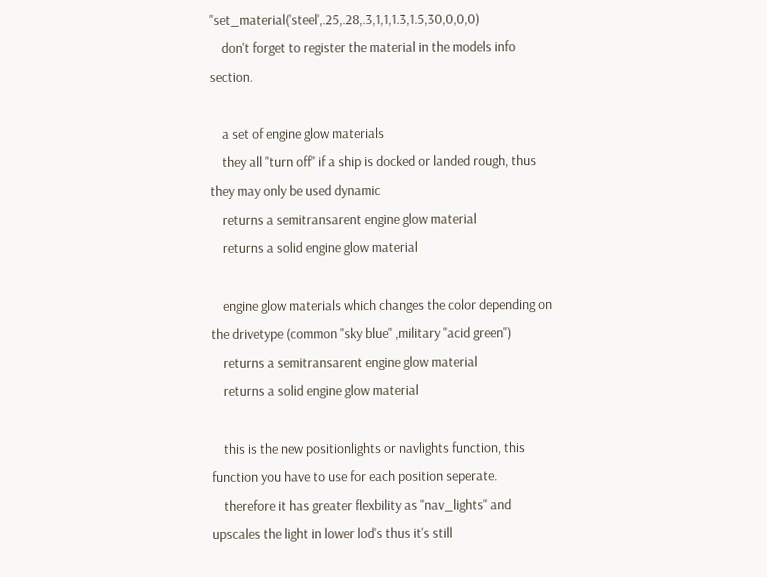"set_material('steel',.25,.28,.3,1,1,1.3,1.5,30,0,0,0)
    don't forget to register the material in the models info section.

    a set of engine glow materials
    they all "turn off" if a ship is docked or landed rough, thus they may only be used dynamic
    returns a semitransarent engine glow material
    returns a solid engine glow material

    engine glow materials which changes the color depending on the drivetype (common "sky blue" ,military "acid green")
    returns a semitransarent engine glow material
    returns a solid engine glow material

    this is the new positionlights or navlights function, this function you have to use for each position seperate.
    therefore it has greater flexbility as "nav_lights" and upscales the light in lower lod's thus it's still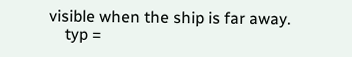visible when the ship is far away.
    typ =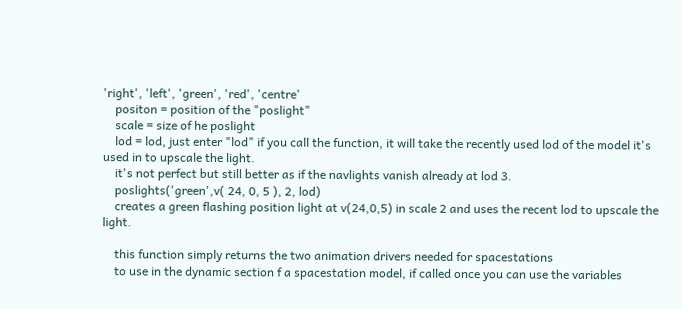'right', 'left', 'green', 'red', 'centre'
    positon = position of the "poslight"
    scale = size of he poslight
    lod = lod, just enter "lod" if you call the function, it will take the recently used lod of the model it's used in to upscale the light.
    it's not perfect but still better as if the navlights vanish already at lod 3.
    poslights('green',v( 24, 0, 5 ), 2, lod)
    creates a green flashing position light at v(24,0,5) in scale 2 and uses the recent lod to upscale the light.

    this function simply returns the two animation drivers needed for spacestations
    to use in the dynamic section f a spacestation model, if called once you can use the variables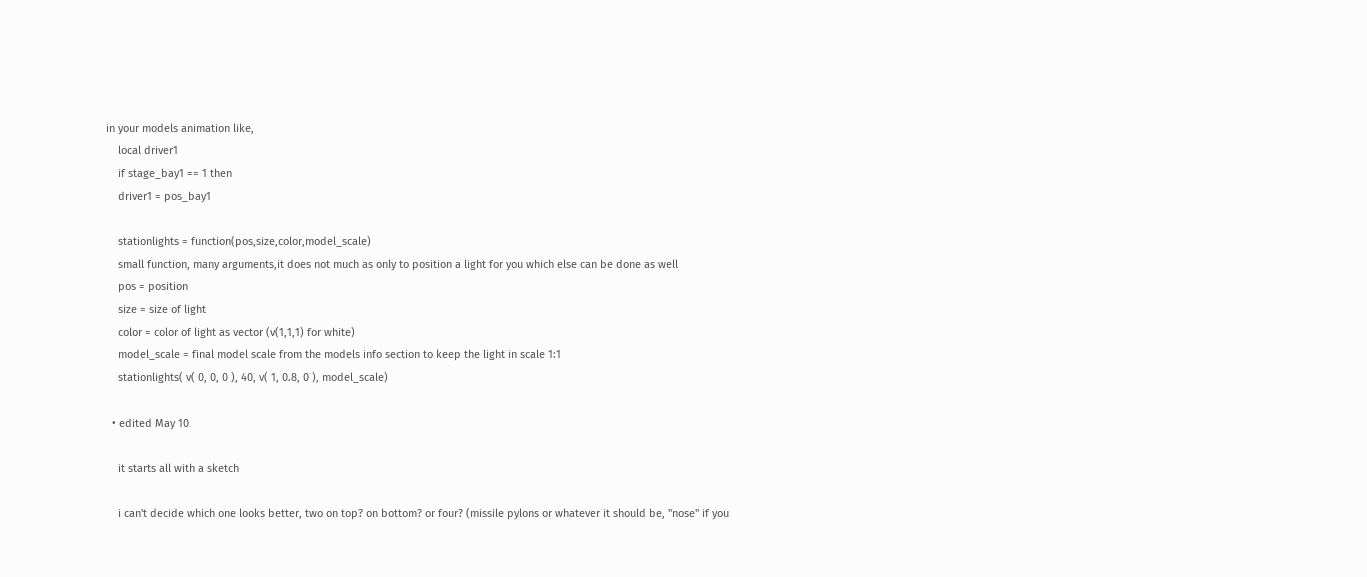in your models animation like,
    local driver1
    if stage_bay1 == 1 then
    driver1 = pos_bay1

    stationlights = function(pos,size,color,model_scale)
    small function, many arguments,it does not much as only to position a light for you which else can be done as well
    pos = position
    size = size of light
    color = color of light as vector (v(1,1,1) for white)
    model_scale = final model scale from the models info section to keep the light in scale 1:1
    stationlights( v( 0, 0, 0 ), 40, v( 1, 0.8, 0 ), model_scale)

  • edited May 10

    it starts all with a sketch

    i can't decide which one looks better, two on top? on bottom? or four? (missile pylons or whatever it should be, "nose" if you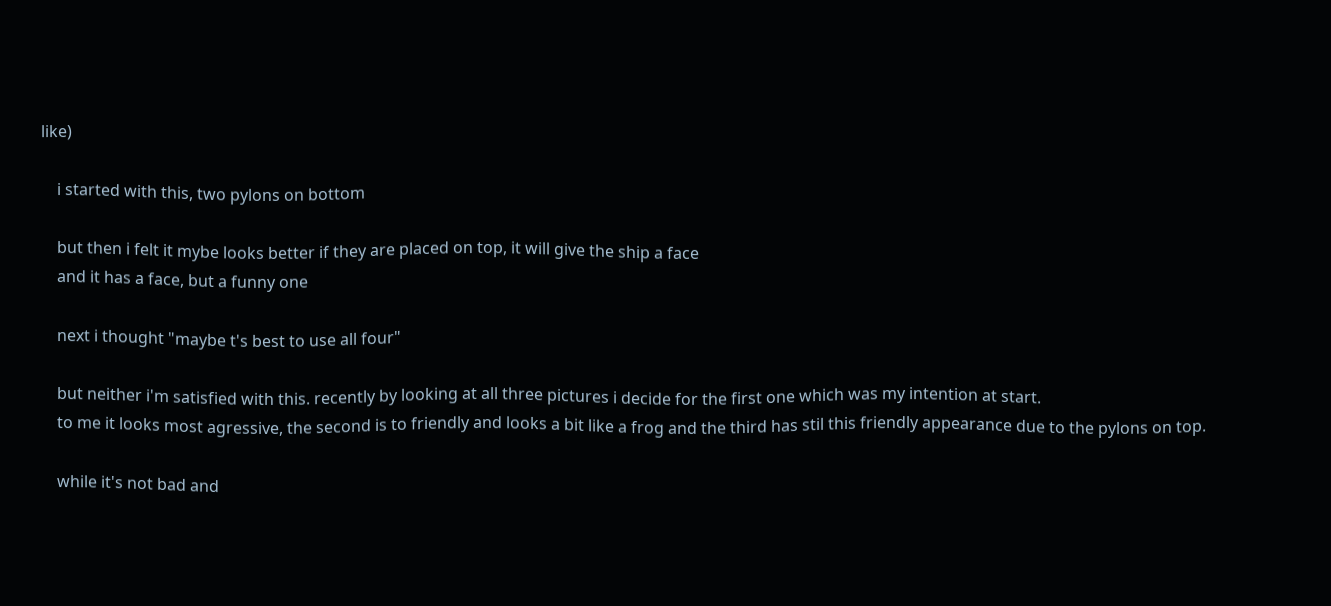like)

    i started with this, two pylons on bottom

    but then i felt it mybe looks better if they are placed on top, it will give the ship a face
    and it has a face, but a funny one

    next i thought "maybe t's best to use all four"

    but neither i'm satisfied with this. recently by looking at all three pictures i decide for the first one which was my intention at start.
    to me it looks most agressive, the second is to friendly and looks a bit like a frog and the third has stil this friendly appearance due to the pylons on top.

    while it's not bad and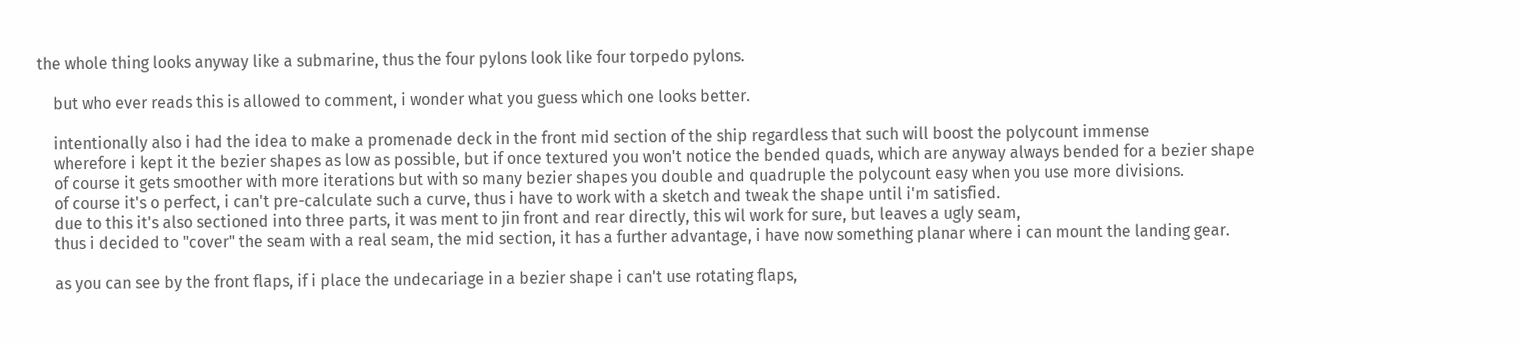the whole thing looks anyway like a submarine, thus the four pylons look like four torpedo pylons.

    but who ever reads this is allowed to comment, i wonder what you guess which one looks better.

    intentionally also i had the idea to make a promenade deck in the front mid section of the ship regardless that such will boost the polycount immense
    wherefore i kept it the bezier shapes as low as possible, but if once textured you won't notice the bended quads, which are anyway always bended for a bezier shape
    of course it gets smoother with more iterations but with so many bezier shapes you double and quadruple the polycount easy when you use more divisions.
    of course it's o perfect, i can't pre-calculate such a curve, thus i have to work with a sketch and tweak the shape until i'm satisfied.
    due to this it's also sectioned into three parts, it was ment to jin front and rear directly, this wil work for sure, but leaves a ugly seam,
    thus i decided to "cover" the seam with a real seam, the mid section, it has a further advantage, i have now something planar where i can mount the landing gear.

    as you can see by the front flaps, if i place the undecariage in a bezier shape i can't use rotating flaps,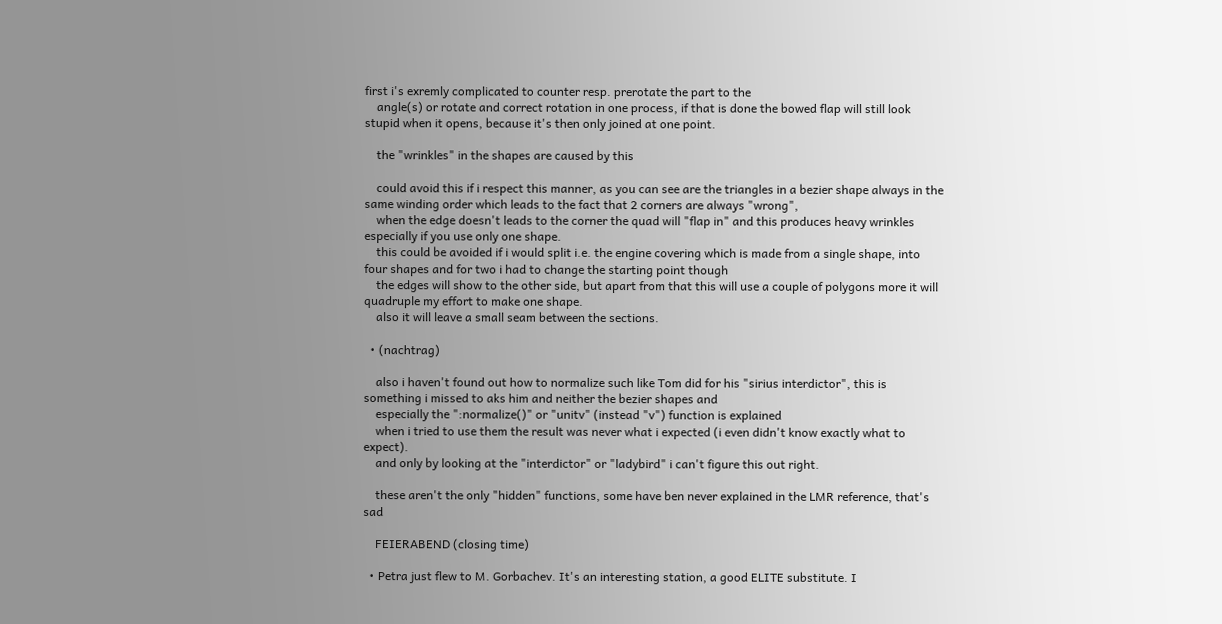first i's exremly complicated to counter resp. prerotate the part to the
    angle(s) or rotate and correct rotation in one process, if that is done the bowed flap will still look stupid when it opens, because it's then only joined at one point.

    the "wrinkles" in the shapes are caused by this

    could avoid this if i respect this manner, as you can see are the triangles in a bezier shape always in the same winding order which leads to the fact that 2 corners are always "wrong",
    when the edge doesn't leads to the corner the quad will "flap in" and this produces heavy wrinkles especially if you use only one shape.
    this could be avoided if i would split i.e. the engine covering which is made from a single shape, into four shapes and for two i had to change the starting point though
    the edges will show to the other side, but apart from that this will use a couple of polygons more it will quadruple my effort to make one shape.
    also it will leave a small seam between the sections.

  • (nachtrag)

    also i haven't found out how to normalize such like Tom did for his "sirius interdictor", this is something i missed to aks him and neither the bezier shapes and
    especially the ":normalize()" or "unitv" (instead "v") function is explained
    when i tried to use them the result was never what i expected (i even didn't know exactly what to expect).
    and only by looking at the "interdictor" or "ladybird" i can't figure this out right.

    these aren't the only "hidden" functions, some have ben never explained in the LMR reference, that's sad

    FEIERABEND (closing time)

  • Petra just flew to M. Gorbachev. It's an interesting station, a good ELITE substitute. I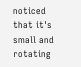noticed that it's small and rotating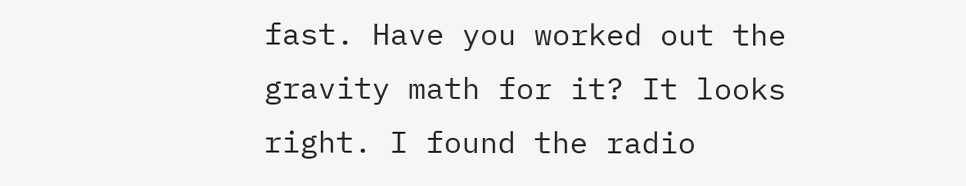fast. Have you worked out the gravity math for it? It looks right. I found the radio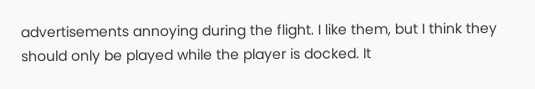advertisements annoying during the flight. I like them, but I think they should only be played while the player is docked. It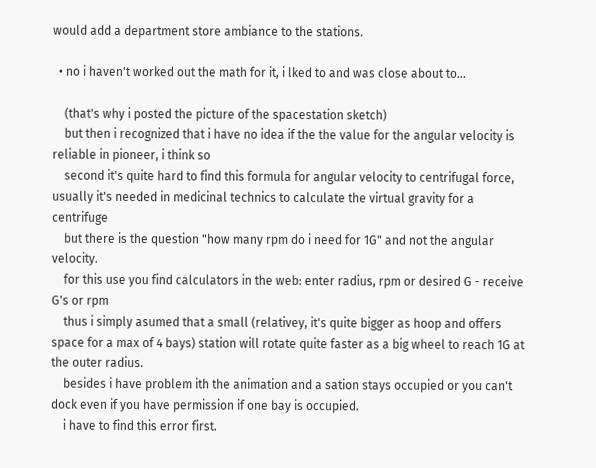would add a department store ambiance to the stations.

  • no i haven't worked out the math for it, i lked to and was close about to...

    (that's why i posted the picture of the spacestation sketch)
    but then i recognized that i have no idea if the the value for the angular velocity is reliable in pioneer, i think so
    second it's quite hard to find this formula for angular velocity to centrifugal force, usually it's needed in medicinal technics to calculate the virtual gravity for a centrifuge
    but there is the question "how many rpm do i need for 1G" and not the angular velocity.
    for this use you find calculators in the web: enter radius, rpm or desired G - receive G's or rpm
    thus i simply asumed that a small (relativey, it's quite bigger as hoop and offers space for a max of 4 bays) station will rotate quite faster as a big wheel to reach 1G at the outer radius.
    besides i have problem ith the animation and a sation stays occupied or you can't dock even if you have permission if one bay is occupied.
    i have to find this error first.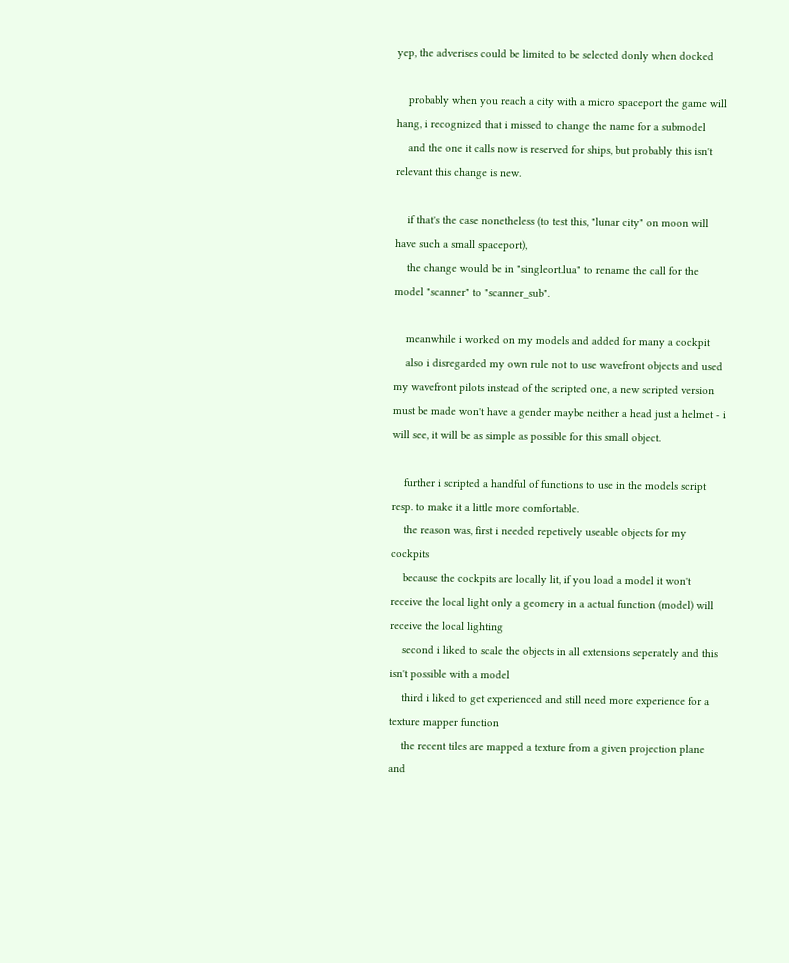yep, the adverises could be limited to be selected donly when docked

    probably when you reach a city with a micro spaceport the game will hang, i recognized that i missed to change the name for a submodel
    and the one it calls now is reserved for ships, but probably this isn't relevant this change is new.

    if that's the case nonetheless (to test this, "lunar city" on moon will have such a small spaceport),
    the change would be in "singleort.lua" to rename the call for the model "scanner" to "scanner_sub".

    meanwhile i worked on my models and added for many a cockpit
    also i disregarded my own rule not to use wavefront objects and used my wavefront pilots instead of the scripted one, a new scripted version must be made won't have a gender maybe neither a head just a helmet - i will see, it will be as simple as possible for this small object.

    further i scripted a handful of functions to use in the models script resp. to make it a little more comfortable.
    the reason was, first i needed repetively useable objects for my cockpits
    because the cockpits are locally lit, if you load a model it won't receive the local light only a geomery in a actual function (model) will receive the local lighting
    second i liked to scale the objects in all extensions seperately and this isn't possible with a model
    third i liked to get experienced and still need more experience for a texture mapper function
    the recent tiles are mapped a texture from a given projection plane and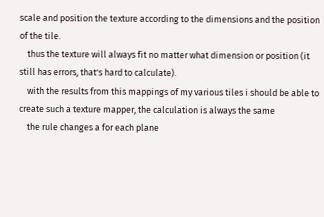scale and position the texture according to the dimensions and the position of the tile.
    thus the texture will always fit no matter what dimension or position (it still has errors, that's hard to calculate).
    with the results from this mappings of my various tiles i should be able to create such a texture mapper, the calculation is always the same
    the rule changes a for each plane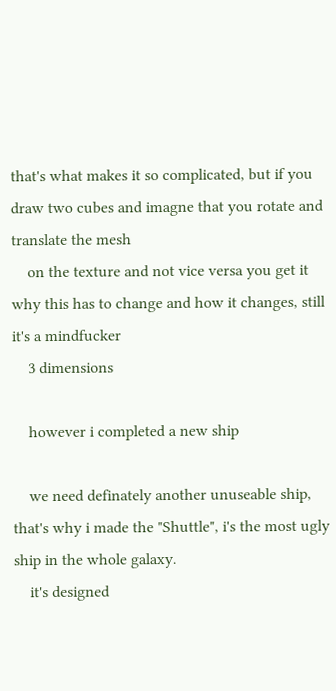that's what makes it so complicated, but if you draw two cubes and imagne that you rotate and translate the mesh
    on the texture and not vice versa you get it why this has to change and how it changes, still it's a mindfucker
    3 dimensions

    however i completed a new ship

    we need definately another unuseable ship, that's why i made the "Shuttle", i's the most ugly ship in the whole galaxy.
    it's designed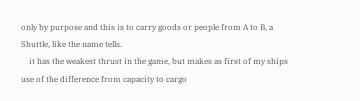only by purpose and this is to carry goods or people from A to B, a Shuttle, like the name tells.
    it has the weakest thrust in the game, but makes as first of my ships use of the difference from capacity to cargo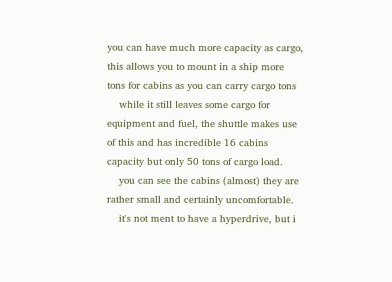you can have much more capacity as cargo, this allows you to mount in a ship more tons for cabins as you can carry cargo tons
    while it still leaves some cargo for equipment and fuel, the shuttle makes use of this and has incredible 16 cabins capacity but only 50 tons of cargo load.
    you can see the cabins (almost) they are rather small and certainly uncomfortable.
    it's not ment to have a hyperdrive, but i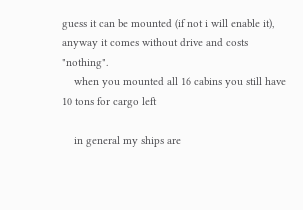guess it can be mounted (if not i will enable it), anyway it comes without drive and costs "nothing".
    when you mounted all 16 cabins you still have 10 tons for cargo left

    in general my ships are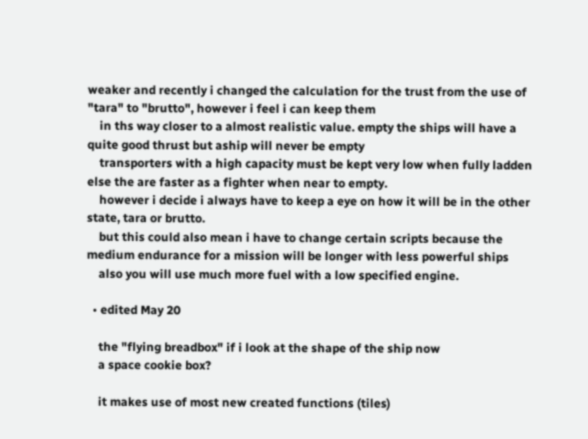weaker and recently i changed the calculation for the trust from the use of "tara" to "brutto", however i feel i can keep them
    in ths way closer to a almost realistic value. empty the ships will have a quite good thrust but aship will never be empty
    transporters with a high capacity must be kept very low when fully ladden else the are faster as a fighter when near to empty.
    however i decide i always have to keep a eye on how it will be in the other state, tara or brutto.
    but this could also mean i have to change certain scripts because the medium endurance for a mission will be longer with less powerful ships
    also you will use much more fuel with a low specified engine.

  • edited May 20

    the "flying breadbox" if i look at the shape of the ship now
    a space cookie box?

    it makes use of most new created functions (tiles)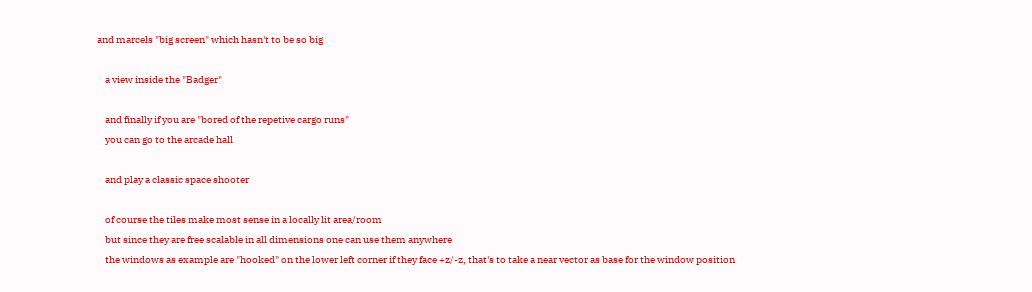and marcels "big screen" which hasn't to be so big

    a view inside the "Badger"

    and finally if you are "bored of the repetive cargo runs"
    you can go to the arcade hall

    and play a classic space shooter

    of course the tiles make most sense in a locally lit area/room
    but since they are free scalable in all dimensions one can use them anywhere
    the windows as example are "hooked" on the lower left corner if they face +z/-z, that's to take a near vector as base for the window position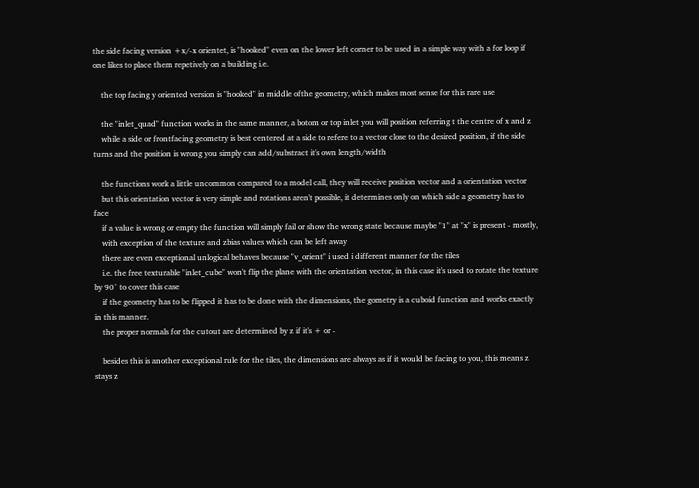the side facing version +x/-x orientet, is "hooked" even on the lower left corner to be used in a simple way with a for loop if one likes to place them repetively on a building i.e.

    the top facing y oriented version is "hooked" in middle ofthe geometry, which makes most sense for this rare use

    the "inlet_quad" function works in the same manner, a botom or top inlet you will position referring t the centre of x and z
    while a side or frontfacing geometry is best centered at a side to refere to a vector close to the desired position, if the side turns and the position is wrong you simply can add/substract it's own length/width

    the functions work a little uncommon compared to a model call, they will receive position vector and a orientation vector
    but this orientation vector is very simple and rotations aren't possible, it determines only on which side a geometry has to face
    if a value is wrong or empty the function will simply fail or show the wrong state because maybe "1" at "x" is present - mostly,
    with exception of the texture and zbias values which can be left away
    there are even exceptional unlogical behaves because "v_orient" i used i different manner for the tiles
    i.e. the free texturable "inlet_cube" won't flip the plane with the orientation vector, in this case it's used to rotate the texture by 90° to cover this case
    if the geometry has to be flipped it has to be done with the dimensions, the gometry is a cuboid function and works exactly in this manner.
    the proper normals for the cutout are determined by z if it's + or -

    besides this is another exceptional rule for the tiles, the dimensions are always as if it would be facing to you, this means z stays z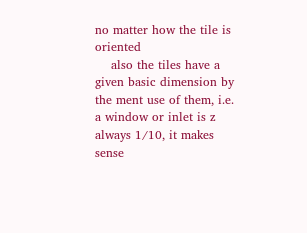no matter how the tile is oriented
    also the tiles have a given basic dimension by the ment use of them, i.e. a window or inlet is z always 1/10, it makes sense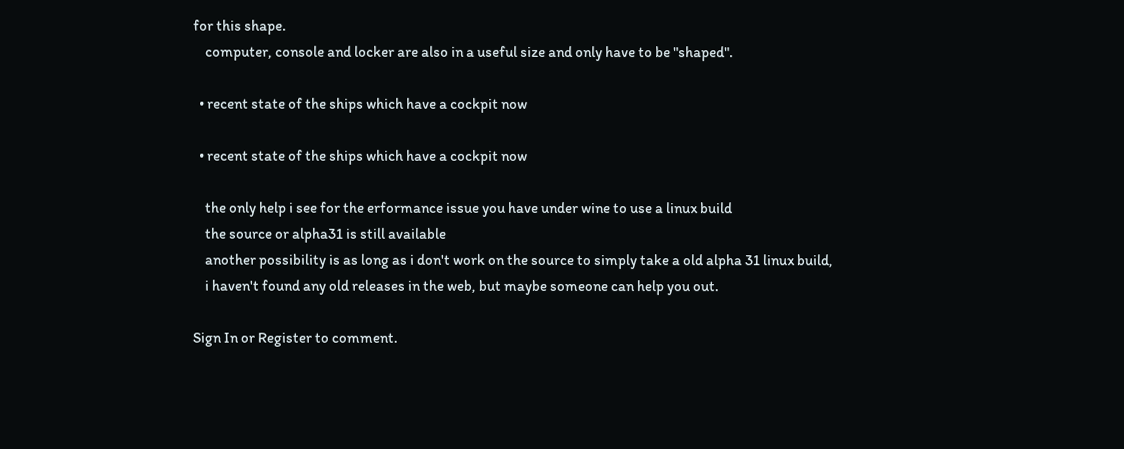for this shape.
    computer, console and locker are also in a useful size and only have to be "shaped".

  • recent state of the ships which have a cockpit now

  • recent state of the ships which have a cockpit now

    the only help i see for the erformance issue you have under wine to use a linux build
    the source or alpha31 is still available
    another possibility is as long as i don't work on the source to simply take a old alpha 31 linux build,
    i haven't found any old releases in the web, but maybe someone can help you out.

Sign In or Register to comment.